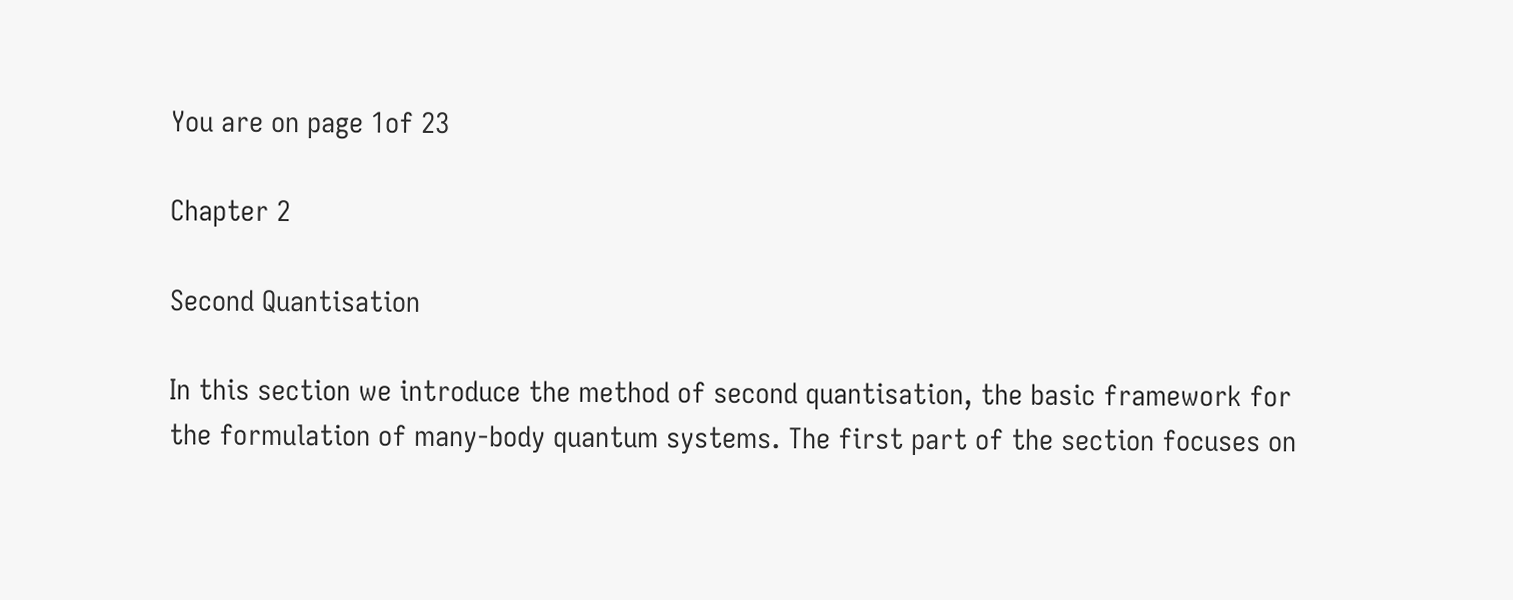You are on page 1of 23

Chapter 2

Second Quantisation

In this section we introduce the method of second quantisation, the basic framework for
the formulation of many-body quantum systems. The first part of the section focuses on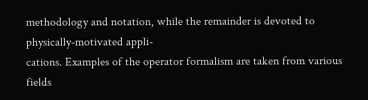methodology and notation, while the remainder is devoted to physically-motivated appli-
cations. Examples of the operator formalism are taken from various fields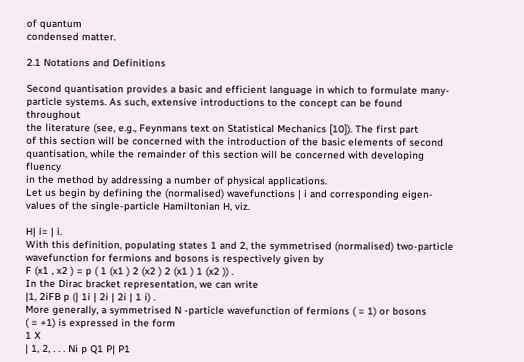of quantum
condensed matter.

2.1 Notations and Definitions

Second quantisation provides a basic and efficient language in which to formulate many-
particle systems. As such, extensive introductions to the concept can be found throughout
the literature (see, e.g., Feynmans text on Statistical Mechanics [10]). The first part
of this section will be concerned with the introduction of the basic elements of second
quantisation, while the remainder of this section will be concerned with developing fluency
in the method by addressing a number of physical applications.
Let us begin by defining the (normalised) wavefunctions | i and corresponding eigen-
values of the single-particle Hamiltonian H, viz.

H| i= | i.
With this definition, populating states 1 and 2, the symmetrised (normalised) two-particle
wavefunction for fermions and bosons is respectively given by
F (x1 , x2 ) = p ( 1 (x1 ) 2 (x2 ) 2 (x1 ) 1 (x2 )) .
In the Dirac bracket representation, we can write
|1, 2iFB p (| 1i | 2i | 2i | 1 i) .
More generally, a symmetrised N -particle wavefunction of fermions ( = 1) or bosons
( = +1) is expressed in the form
1 X
| 1, 2, . . . Ni p Q1 P| P1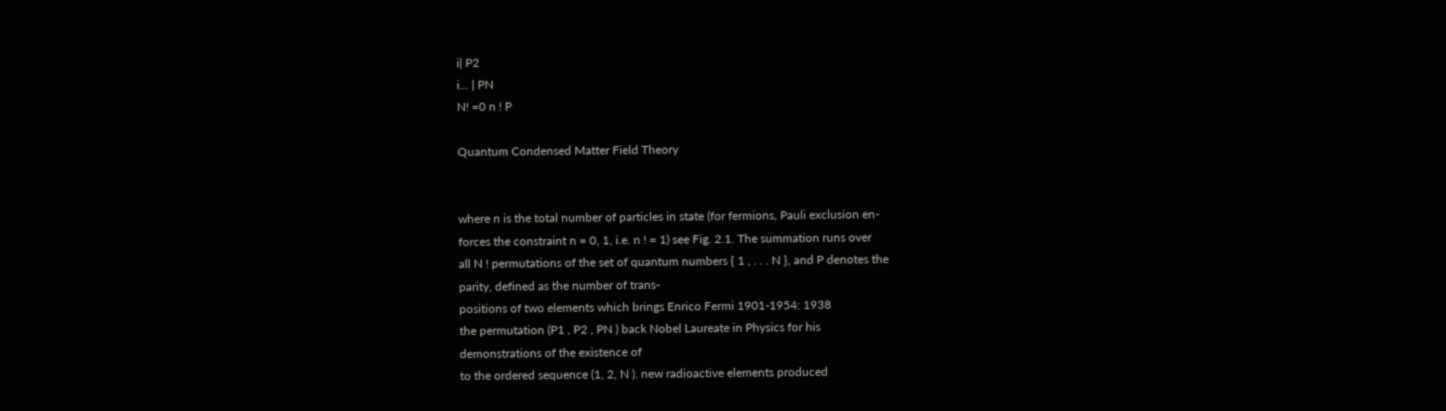i| P2
i... | PN
N! =0 n ! P

Quantum Condensed Matter Field Theory


where n is the total number of particles in state (for fermions, Pauli exclusion en-
forces the constraint n = 0, 1, i.e. n ! = 1) see Fig. 2.1. The summation runs over
all N ! permutations of the set of quantum numbers { 1 , . . . N }, and P denotes the
parity, defined as the number of trans-
positions of two elements which brings Enrico Fermi 1901-1954: 1938
the permutation (P1 , P2 , PN ) back Nobel Laureate in Physics for his
demonstrations of the existence of
to the ordered sequence (1, 2, N ). new radioactive elements produced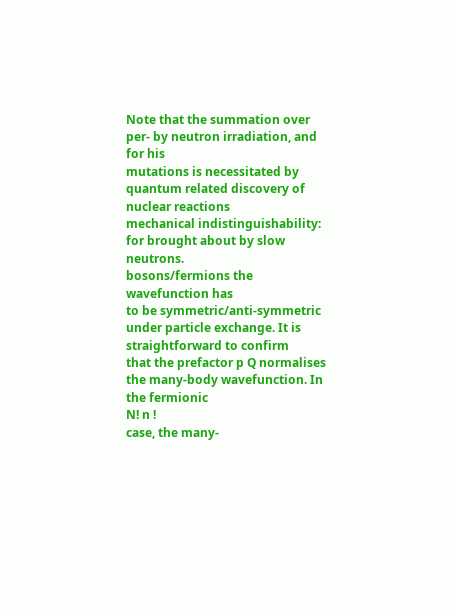Note that the summation over per- by neutron irradiation, and for his
mutations is necessitated by quantum related discovery of nuclear reactions
mechanical indistinguishability: for brought about by slow neutrons.
bosons/fermions the wavefunction has
to be symmetric/anti-symmetric under particle exchange. It is straightforward to confirm
that the prefactor p Q normalises the many-body wavefunction. In the fermionic
N! n !
case, the many-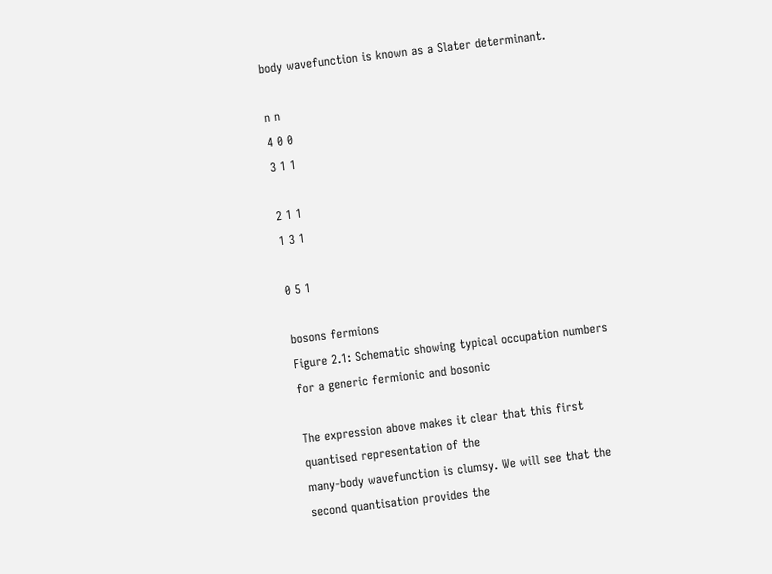body wavefunction is known as a Slater determinant.

n n
4 0 0
3 1 1

2 1 1
1 3 1

0 5 1

bosons fermions
Figure 2.1: Schematic showing typical occupation numbers for a generic fermionic and bosonic

The expression above makes it clear that this first quantised representation of the
many-body wavefunction is clumsy. We will see that the second quantisation provides the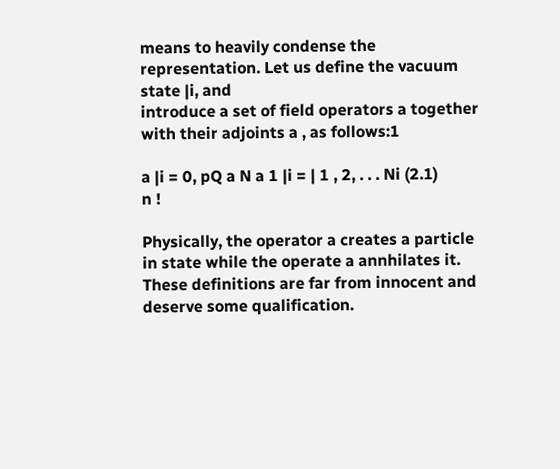means to heavily condense the representation. Let us define the vacuum state |i, and
introduce a set of field operators a together with their adjoints a , as follows:1

a |i = 0, pQ a N a 1 |i = | 1 , 2, . . . Ni (2.1)
n !

Physically, the operator a creates a particle in state while the operate a annhilates it.
These definitions are far from innocent and deserve some qualification.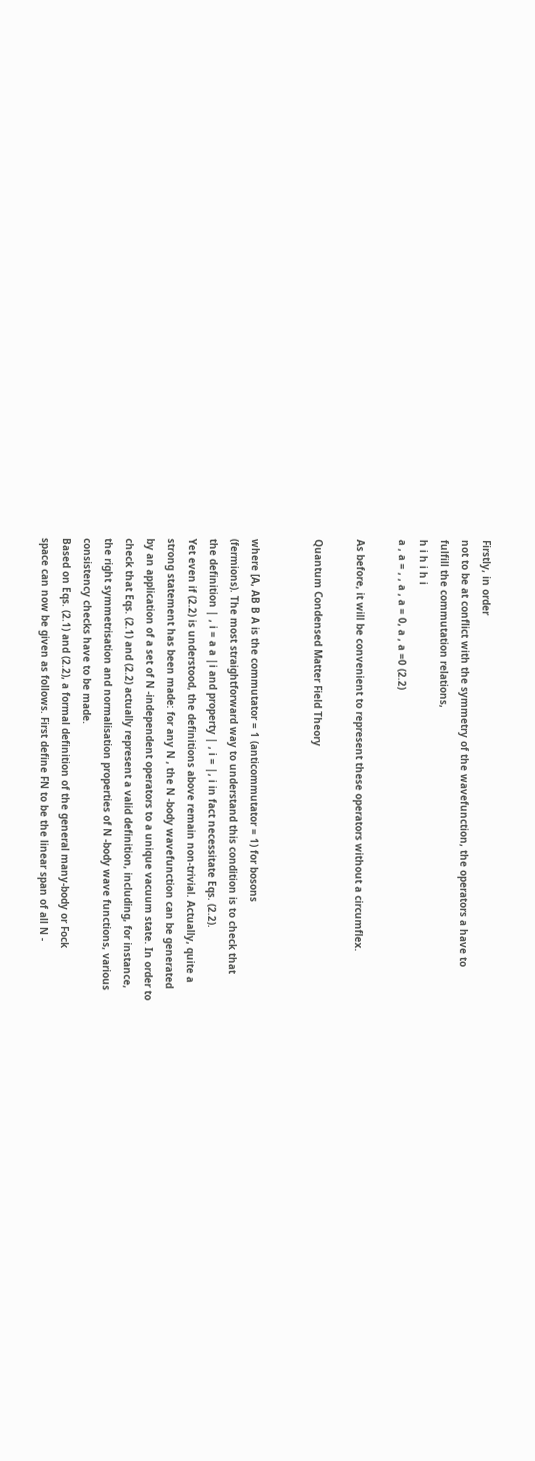Firstly, in order
not to be at conflict with the symmetry of the wavefunction, the operators a have to
fulfill the commutation relations,
h i h i h i
a , a = , , a , a = 0, a , a =0 (2.2)

As before, it will be convenient to represent these operators without a circumflex.

Quantum Condensed Matter Field Theory


where [A, AB B A is the commutator = 1 (anticommutator = 1) for bosons
(fermions). The most straightforward way to understand this condition is to check that
the definition | , i = a a |i and property | , i = |, i in fact necessitate Eqs. (2.2).
Yet even if (2.2) is understood, the definitions above remain non-trivial. Actually, quite a
strong statement has been made: for any N , the N -body wavefunction can be generated
by an application of a set of N -independent operators to a unique vacuum state. In order to
check that Eqs. (2.1) and (2.2) actually represent a valid definition, including, for instance,
the right symmetrisation and normalisation properties of N -body wave functions, various
consistency checks have to be made.
Based on Eqs. (2.1) and (2.2), a formal definition of the general many-body or Fock
space can now be given as follows. First define FN to be the linear span of all N -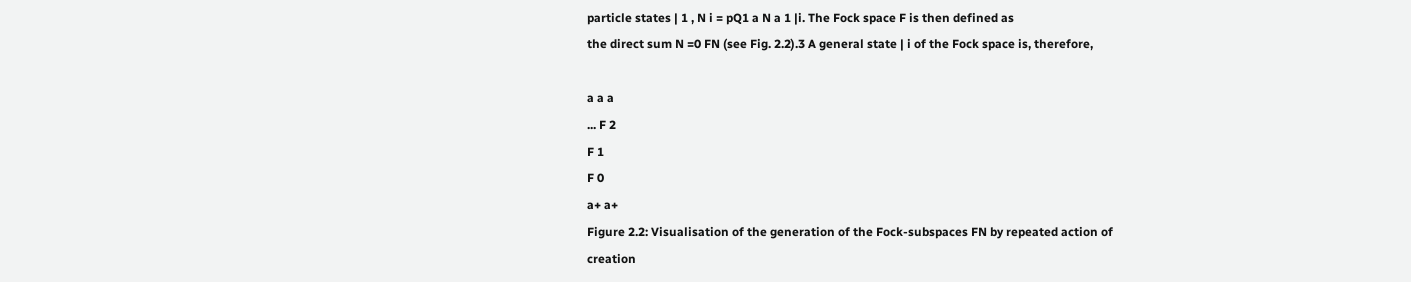particle states | 1 , N i = pQ1 a N a 1 |i. The Fock space F is then defined as
the direct sum N =0 FN (see Fig. 2.2).3 A general state | i of the Fock space is, therefore,

a a a
... F 2
F 1
F 0
a+ a+
Figure 2.2: Visualisation of the generation of the Fock-subspaces FN by repeated action of
creation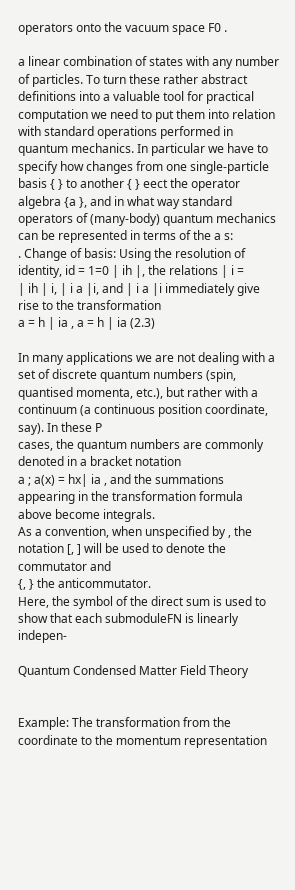operators onto the vacuum space F0 .

a linear combination of states with any number of particles. To turn these rather abstract
definitions into a valuable tool for practical computation we need to put them into relation
with standard operations performed in quantum mechanics. In particular we have to
specify how changes from one single-particle basis { } to another { } eect the operator
algebra {a }, and in what way standard operators of (many-body) quantum mechanics
can be represented in terms of the a s:
. Change of basis: Using the resolution of identity, id = 1=0 | ih |, the relations | i =
| ih | i, | i a |i, and | i a |i immediately give rise to the transformation
a = h | ia , a = h | ia (2.3)

In many applications we are not dealing with a set of discrete quantum numbers (spin,
quantised momenta, etc.), but rather with a continuum (a continuous position coordinate,
say). In these P
cases, the quantum numbers are commonly denoted in a bracket notation
a ; a(x) = hx| ia , and the summations appearing in the transformation formula
above become integrals.
As a convention, when unspecified by , the notation [, ] will be used to denote the commutator and
{, } the anticommutator.
Here, the symbol of the direct sum is used to show that each submoduleFN is linearly indepen-

Quantum Condensed Matter Field Theory


Example: The transformation from the coordinate to the momentum representation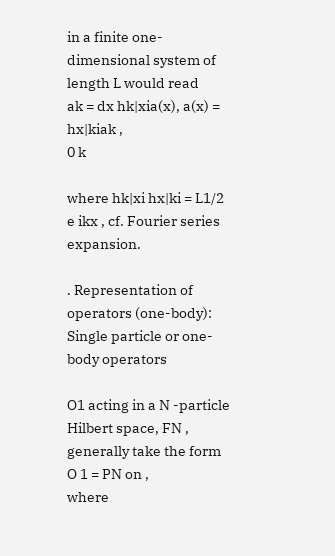in a finite one-dimensional system of length L would read
ak = dx hk|xia(x), a(x) = hx|kiak ,
0 k

where hk|xi hx|ki = L1/2
e ikx , cf. Fourier series expansion.

. Representation of operators (one-body): Single particle or one-body operators

O1 acting in a N -particle Hilbert space, FN , generally take the form O 1 = PN on ,
where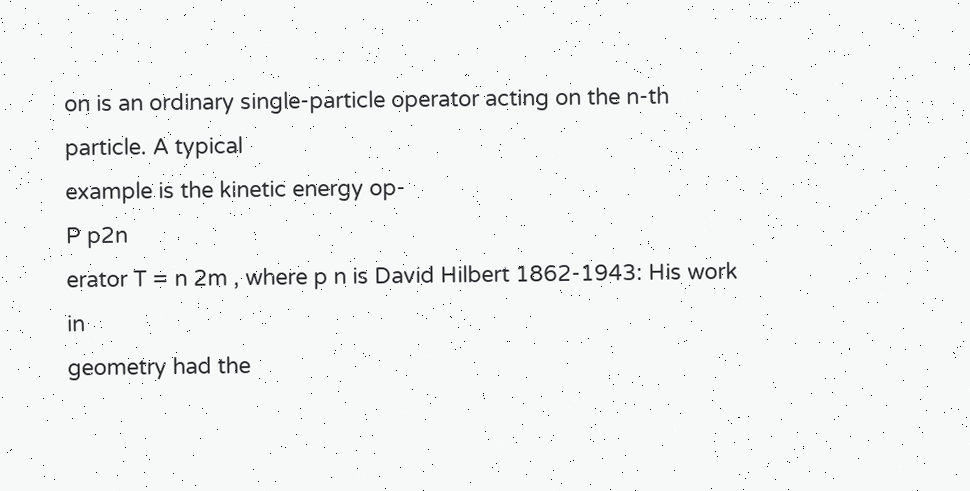on is an ordinary single-particle operator acting on the n-th particle. A typical
example is the kinetic energy op-
P p2n
erator T = n 2m , where p n is David Hilbert 1862-1943: His work in
geometry had the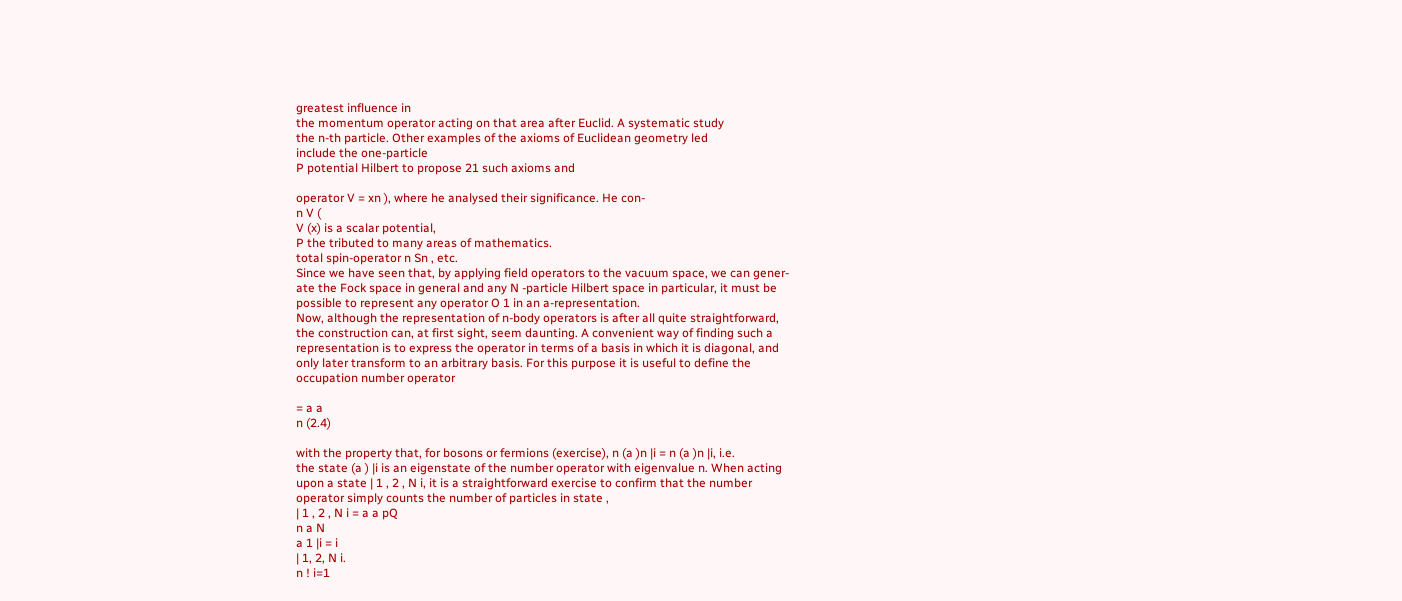greatest influence in
the momentum operator acting on that area after Euclid. A systematic study
the n-th particle. Other examples of the axioms of Euclidean geometry led
include the one-particle
P potential Hilbert to propose 21 such axioms and

operator V = xn ), where he analysed their significance. He con-
n V (
V (x) is a scalar potential,
P the tributed to many areas of mathematics.
total spin-operator n Sn , etc.
Since we have seen that, by applying field operators to the vacuum space, we can gener-
ate the Fock space in general and any N -particle Hilbert space in particular, it must be
possible to represent any operator O 1 in an a-representation.
Now, although the representation of n-body operators is after all quite straightforward,
the construction can, at first sight, seem daunting. A convenient way of finding such a
representation is to express the operator in terms of a basis in which it is diagonal, and
only later transform to an arbitrary basis. For this purpose it is useful to define the
occupation number operator

= a a
n (2.4)

with the property that, for bosons or fermions (exercise), n (a )n |i = n (a )n |i, i.e.
the state (a ) |i is an eigenstate of the number operator with eigenvalue n. When acting
upon a state | 1 , 2 , N i, it is a straightforward exercise to confirm that the number
operator simply counts the number of particles in state ,
| 1 , 2 , N i = a a pQ
n a N
a 1 |i = i
| 1, 2, N i.
n ! i=1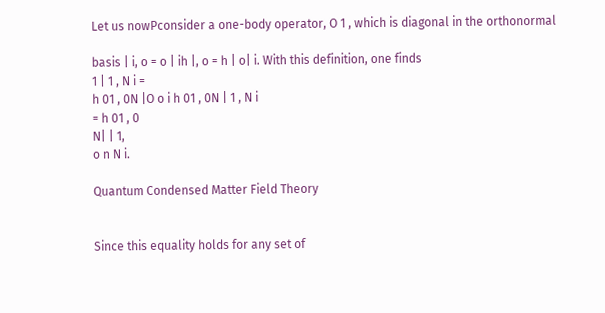Let us nowPconsider a one-body operator, O 1 , which is diagonal in the orthonormal

basis | i, o = o | ih |, o = h | o| i. With this definition, one finds
1 | 1 , N i =
h 01 , 0N |O o i h 01 , 0N | 1 , N i
= h 01 , 0
N| | 1,
o n N i.

Quantum Condensed Matter Field Theory


Since this equality holds for any set of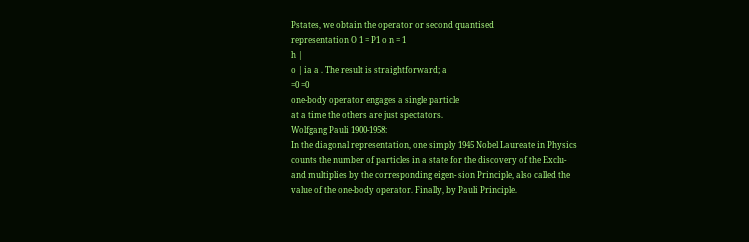Pstates, we obtain the operator or second quantised
representation O 1 = P1 o n = 1
h |
o | ia a . The result is straightforward; a
=0 =0
one-body operator engages a single particle
at a time the others are just spectators.
Wolfgang Pauli 1900-1958:
In the diagonal representation, one simply 1945 Nobel Laureate in Physics
counts the number of particles in a state for the discovery of the Exclu-
and multiplies by the corresponding eigen- sion Principle, also called the
value of the one-body operator. Finally, by Pauli Principle.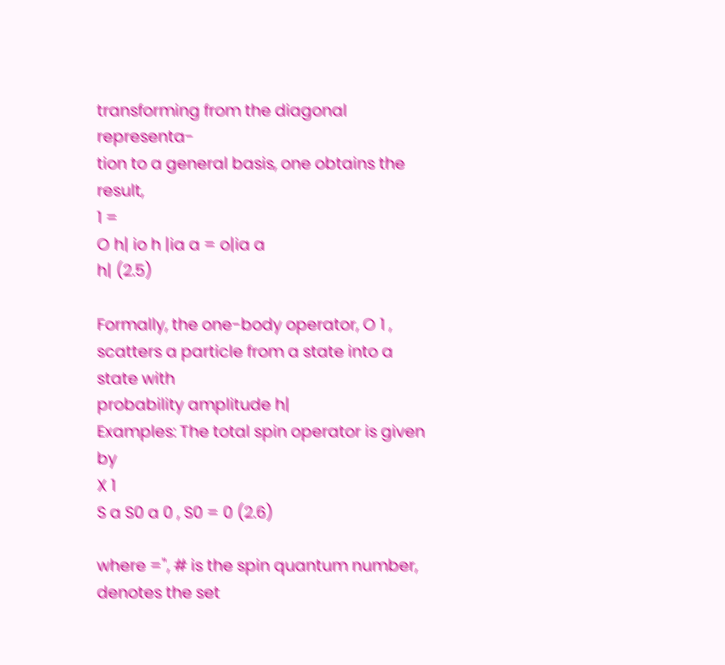transforming from the diagonal representa-
tion to a general basis, one obtains the result,
1 =
O h| io h |ia a = o|ia a
h| (2.5)

Formally, the one-body operator, O 1 , scatters a particle from a state into a state with
probability amplitude h|
Examples: The total spin operator is given by
X 1
S a S0 a 0 , S0 = 0 (2.6)

where =", # is the spin quantum number, denotes the set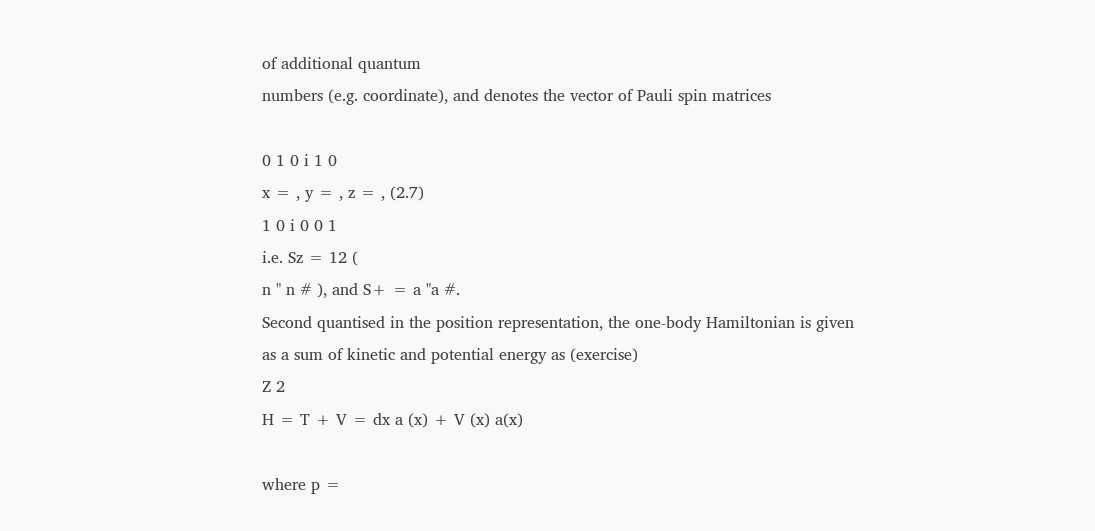of additional quantum
numbers (e.g. coordinate), and denotes the vector of Pauli spin matrices

0 1 0 i 1 0
x = , y = , z = , (2.7)
1 0 i 0 0 1
i.e. Sz = 12 (
n " n # ), and S+ = a "a #.
Second quantised in the position representation, the one-body Hamiltonian is given
as a sum of kinetic and potential energy as (exercise)
Z 2
H = T + V = dx a (x) + V (x) a(x)

where p =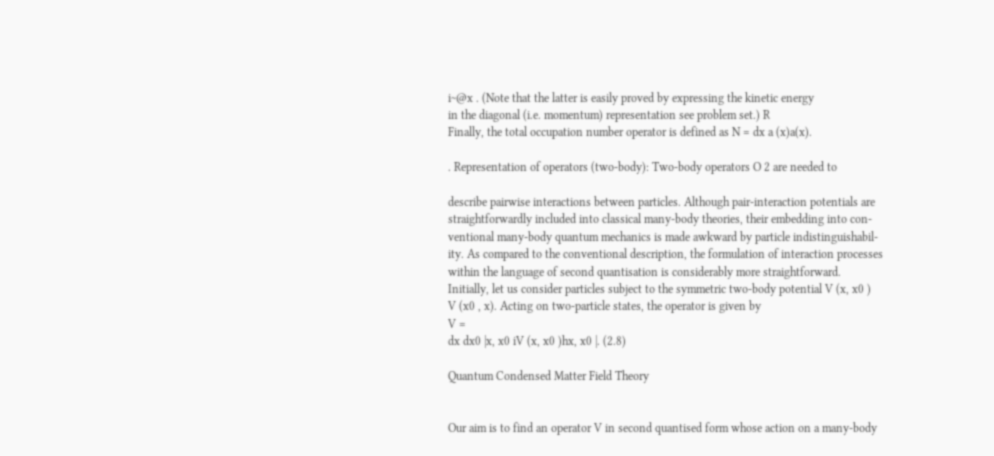i~@x . (Note that the latter is easily proved by expressing the kinetic energy
in the diagonal (i.e. momentum) representation see problem set.) R
Finally, the total occupation number operator is defined as N = dx a (x)a(x).

. Representation of operators (two-body): Two-body operators O 2 are needed to

describe pairwise interactions between particles. Although pair-interaction potentials are
straightforwardly included into classical many-body theories, their embedding into con-
ventional many-body quantum mechanics is made awkward by particle indistinguishabil-
ity. As compared to the conventional description, the formulation of interaction processes
within the language of second quantisation is considerably more straightforward.
Initially, let us consider particles subject to the symmetric two-body potential V (x, x0 )
V (x0 , x). Acting on two-particle states, the operator is given by
V =
dx dx0 |x, x0 iV (x, x0 )hx, x0 |. (2.8)

Quantum Condensed Matter Field Theory


Our aim is to find an operator V in second quantised form whose action on a many-body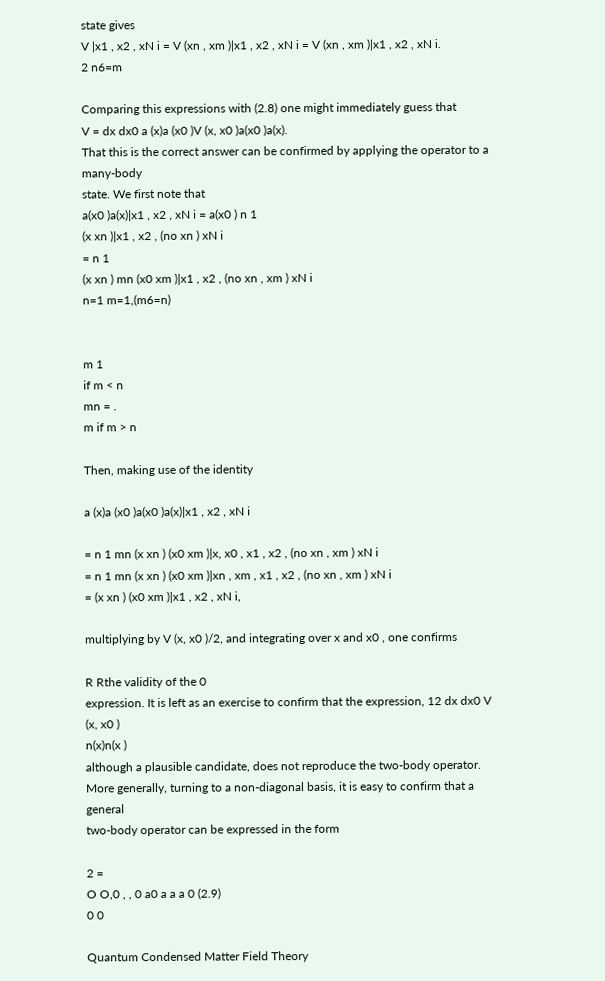state gives
V |x1 , x2 , xN i = V (xn , xm )|x1 , x2 , xN i = V (xn , xm )|x1 , x2 , xN i.
2 n6=m

Comparing this expressions with (2.8) one might immediately guess that
V = dx dx0 a (x)a (x0 )V (x, x0 )a(x0 )a(x).
That this is the correct answer can be confirmed by applying the operator to a many-body
state. We first note that
a(x0 )a(x)|x1 , x2 , xN i = a(x0 ) n 1
(x xn )|x1 , x2 , (no xn ) xN i
= n 1
(x xn ) mn (x0 xm )|x1 , x2 , (no xn , xm ) xN i
n=1 m=1,(m6=n)


m 1
if m < n
mn = .
m if m > n

Then, making use of the identity

a (x)a (x0 )a(x0 )a(x)|x1 , x2 , xN i

= n 1 mn (x xn ) (x0 xm )|x, x0 , x1 , x2 , (no xn , xm ) xN i
= n 1 mn (x xn ) (x0 xm )|xn , xm , x1 , x2 , (no xn , xm ) xN i
= (x xn ) (x0 xm )|x1 , x2 , xN i,

multiplying by V (x, x0 )/2, and integrating over x and x0 , one confirms

R Rthe validity of the 0
expression. It is left as an exercise to confirm that the expression, 12 dx dx0 V (x, x0 )
n(x)n(x )
although a plausible candidate, does not reproduce the two-body operator.
More generally, turning to a non-diagonal basis, it is easy to confirm that a general
two-body operator can be expressed in the form

2 =
O O,0 , , 0 a0 a a a 0 (2.9)
0 0

Quantum Condensed Matter Field Theory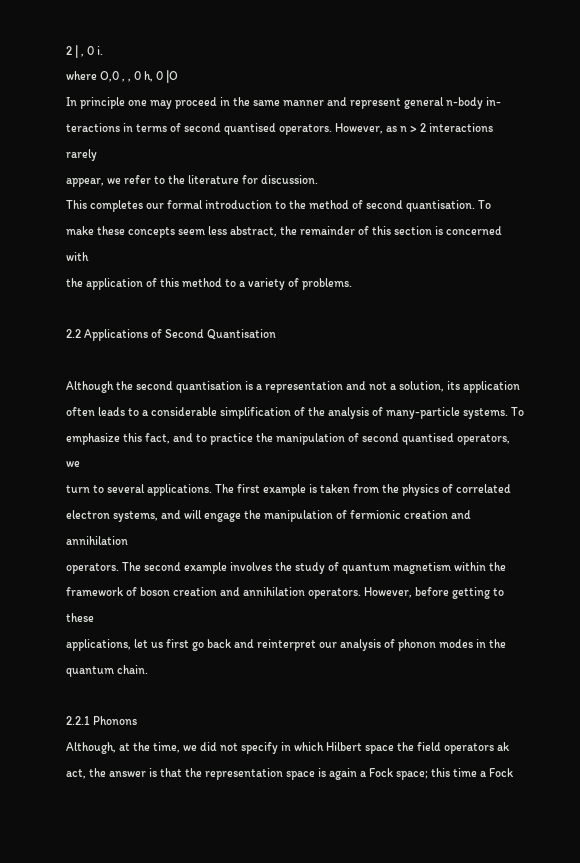2 | , 0 i.
where O,0 , , 0 h, 0 |O
In principle one may proceed in the same manner and represent general n-body in-
teractions in terms of second quantised operators. However, as n > 2 interactions rarely
appear, we refer to the literature for discussion.
This completes our formal introduction to the method of second quantisation. To
make these concepts seem less abstract, the remainder of this section is concerned with
the application of this method to a variety of problems.

2.2 Applications of Second Quantisation

Although the second quantisation is a representation and not a solution, its application
often leads to a considerable simplification of the analysis of many-particle systems. To
emphasize this fact, and to practice the manipulation of second quantised operators, we
turn to several applications. The first example is taken from the physics of correlated
electron systems, and will engage the manipulation of fermionic creation and annihilation
operators. The second example involves the study of quantum magnetism within the
framework of boson creation and annihilation operators. However, before getting to these
applications, let us first go back and reinterpret our analysis of phonon modes in the
quantum chain.

2.2.1 Phonons
Although, at the time, we did not specify in which Hilbert space the field operators ak
act, the answer is that the representation space is again a Fock space; this time a Fock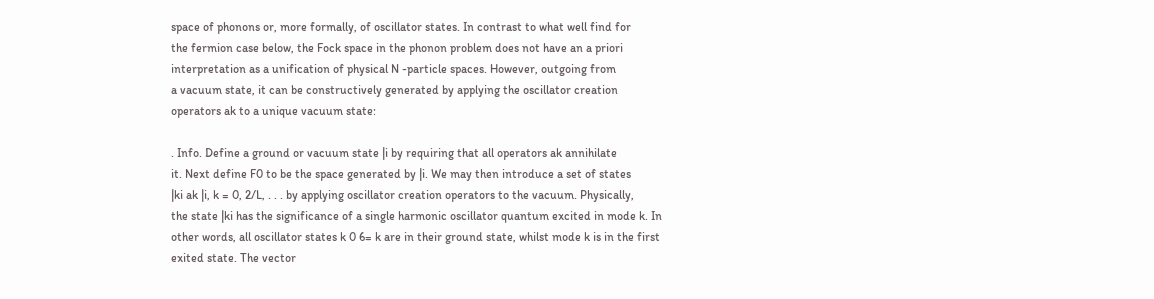space of phonons or, more formally, of oscillator states. In contrast to what well find for
the fermion case below, the Fock space in the phonon problem does not have an a priori
interpretation as a unification of physical N -particle spaces. However, outgoing from
a vacuum state, it can be constructively generated by applying the oscillator creation
operators ak to a unique vacuum state:

. Info. Define a ground or vacuum state |i by requiring that all operators ak annihilate
it. Next define F0 to be the space generated by |i. We may then introduce a set of states
|ki ak |i, k = 0, 2/L, . . . by applying oscillator creation operators to the vacuum. Physically,
the state |ki has the significance of a single harmonic oscillator quantum excited in mode k. In
other words, all oscillator states k 0 6= k are in their ground state, whilst mode k is in the first
exited state. The vector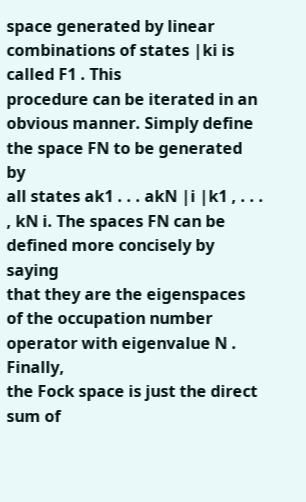space generated by linear combinations of states |ki is called F1 . This
procedure can be iterated in an obvious manner. Simply define the space FN to be generated by
all states ak1 . . . akN |i |k1 , . . . , kN i. The spaces FN can be defined more concisely by saying
that they are the eigenspaces of the occupation number operator with eigenvalue N . Finally,
the Fock space is just the direct sum of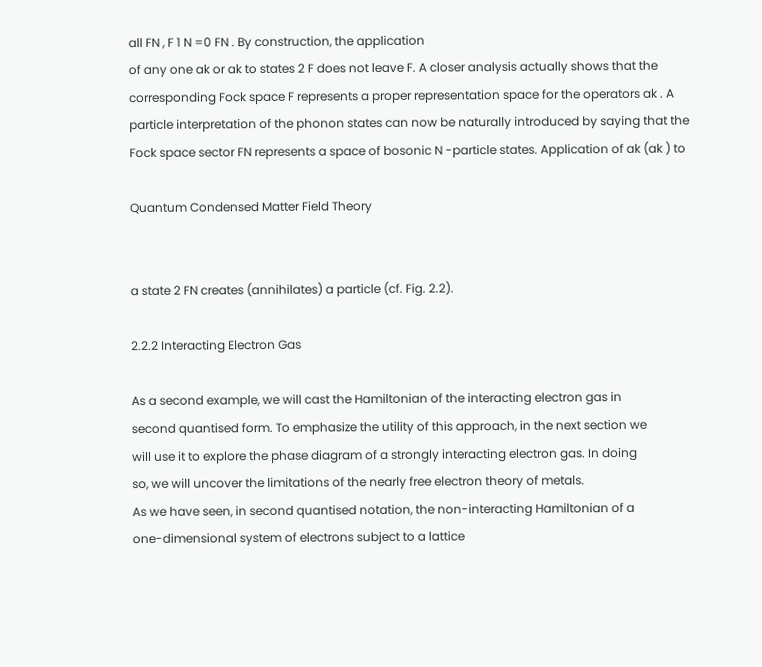all FN , F 1 N =0 FN . By construction, the application
of any one ak or ak to states 2 F does not leave F. A closer analysis actually shows that the
corresponding Fock space F represents a proper representation space for the operators ak . A
particle interpretation of the phonon states can now be naturally introduced by saying that the
Fock space sector FN represents a space of bosonic N -particle states. Application of ak (ak ) to

Quantum Condensed Matter Field Theory


a state 2 FN creates (annihilates) a particle (cf. Fig. 2.2).

2.2.2 Interacting Electron Gas

As a second example, we will cast the Hamiltonian of the interacting electron gas in
second quantised form. To emphasize the utility of this approach, in the next section we
will use it to explore the phase diagram of a strongly interacting electron gas. In doing
so, we will uncover the limitations of the nearly free electron theory of metals.
As we have seen, in second quantised notation, the non-interacting Hamiltonian of a
one-dimensional system of electrons subject to a lattice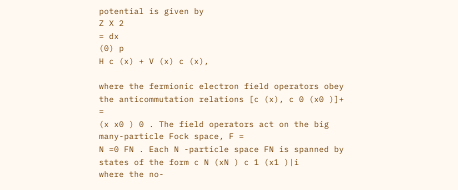potential is given by
Z X 2
= dx
(0) p
H c (x) + V (x) c (x),

where the fermionic electron field operators obey the anticommutation relations [c (x), c 0 (x0 )]+ =
(x x0 ) 0 . The field operators act on the big many-particle Fock space, F =
N =0 FN . Each N -particle space FN is spanned by states of the form c N (xN ) c 1 (x1 )|i
where the no-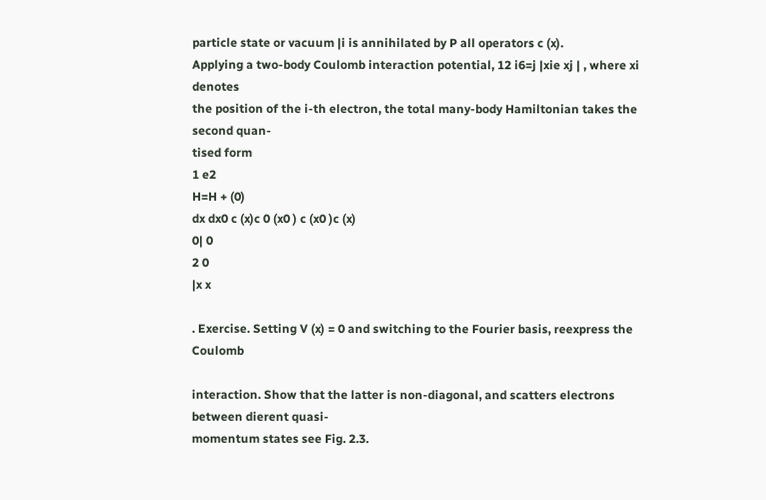particle state or vacuum |i is annihilated by P all operators c (x).
Applying a two-body Coulomb interaction potential, 12 i6=j |xie xj | , where xi denotes
the position of the i-th electron, the total many-body Hamiltonian takes the second quan-
tised form
1 e2
H=H + (0)
dx dx0 c (x)c 0 (x0 ) c (x0 )c (x)
0| 0
2 0
|x x

. Exercise. Setting V (x) = 0 and switching to the Fourier basis, reexpress the Coulomb

interaction. Show that the latter is non-diagonal, and scatters electrons between dierent quasi-
momentum states see Fig. 2.3.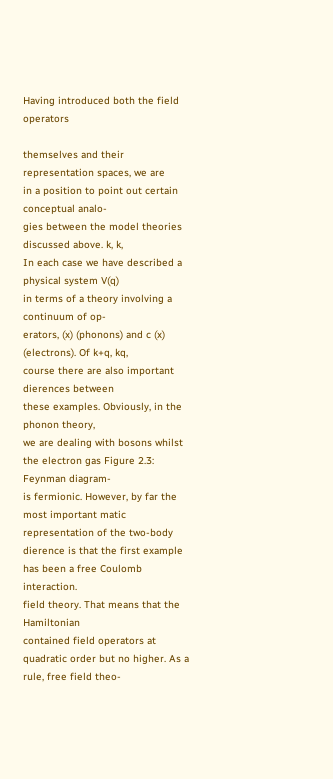Having introduced both the field operators

themselves and their representation spaces, we are
in a position to point out certain conceptual analo-
gies between the model theories discussed above. k, k,
In each case we have described a physical system V(q)
in terms of a theory involving a continuum of op-
erators, (x) (phonons) and c (x) (electrons). Of k+q, kq,
course there are also important dierences between
these examples. Obviously, in the phonon theory,
we are dealing with bosons whilst the electron gas Figure 2.3: Feynman diagram-
is fermionic. However, by far the most important matic representation of the two-body
dierence is that the first example has been a free Coulomb interaction.
field theory. That means that the Hamiltonian
contained field operators at quadratic order but no higher. As a rule, free field theo-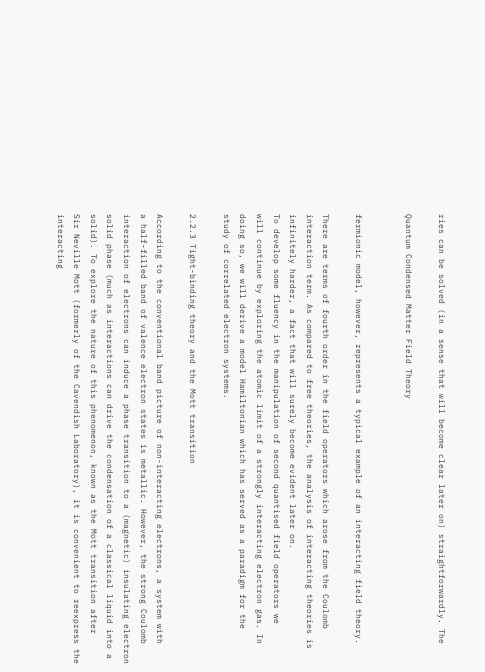ries can be solved (in a sense that will become clear later on) straightforwardly. The

Quantum Condensed Matter Field Theory


fermionic model, however, represents a typical example of an interacting field theory.

There are terms of fourth order in the field operators which arose from the Coulomb
interaction term. As compared to free theories, the analysis of interacting theories is
infinitely harder, a fact that will surely become evident later on.
To develop some fluency in the manipulation of second quantised field operators we
will continue by exploring the atomic limit of a strongly interacting electron gas. In
doing so, we will derive a model Hamiltonian which has served as a paradigm for the
study of correlated electron systems.

2.2.3 Tight-binding theory and the Mott transition

According to the conventional band picture of non-interacting electrons, a system with
a half-filled band of valence electron states is metallic. However, the strong Coulomb
interaction of electrons can induce a phase transition to a (magnetic) insulating electron
solid phase (much as interactions can drive the condensation of a classical liquid into a
solid). To explore the nature of this phenomenon, known as the Mott transition after
Sir Neville Mott (formerly of the Cavendish Laboratory), it is convenient to reexpress the
interacting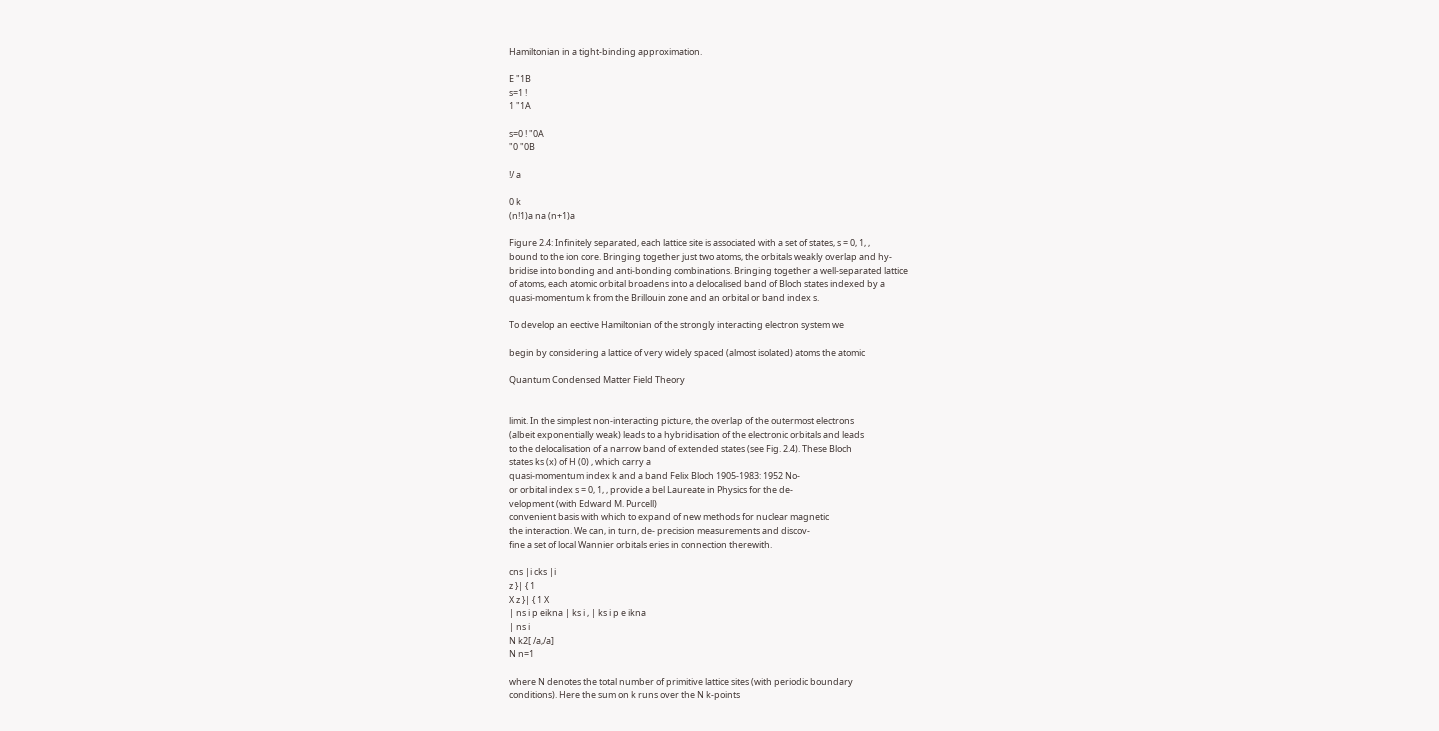Hamiltonian in a tight-binding approximation.

E "1B
s=1 !
1 "1A

s=0 ! "0A
"0 "0B

!/ a

0 k
(n!1)a na (n+1)a

Figure 2.4: Infinitely separated, each lattice site is associated with a set of states, s = 0, 1, ,
bound to the ion core. Bringing together just two atoms, the orbitals weakly overlap and hy-
bridise into bonding and anti-bonding combinations. Bringing together a well-separated lattice
of atoms, each atomic orbital broadens into a delocalised band of Bloch states indexed by a
quasi-momentum k from the Brillouin zone and an orbital or band index s.

To develop an eective Hamiltonian of the strongly interacting electron system we

begin by considering a lattice of very widely spaced (almost isolated) atoms the atomic

Quantum Condensed Matter Field Theory


limit. In the simplest non-interacting picture, the overlap of the outermost electrons
(albeit exponentially weak) leads to a hybridisation of the electronic orbitals and leads
to the delocalisation of a narrow band of extended states (see Fig. 2.4). These Bloch
states ks (x) of H (0) , which carry a
quasi-momentum index k and a band Felix Bloch 1905-1983: 1952 No-
or orbital index s = 0, 1, , provide a bel Laureate in Physics for the de-
velopment (with Edward M. Purcell)
convenient basis with which to expand of new methods for nuclear magnetic
the interaction. We can, in turn, de- precision measurements and discov-
fine a set of local Wannier orbitals eries in connection therewith.

cns |i cks |i
z }| { 1
X z }| { 1 X
| ns i p eikna | ks i , | ks i p e ikna
| ns i
N k2[ /a,/a]
N n=1

where N denotes the total number of primitive lattice sites (with periodic boundary
conditions). Here the sum on k runs over the N k-points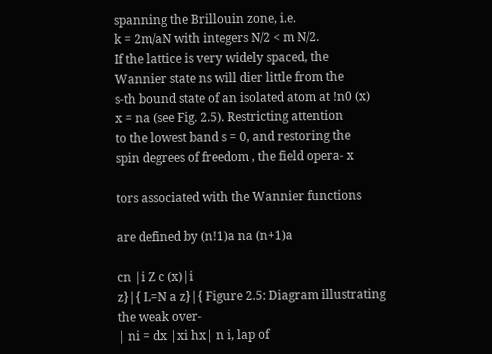spanning the Brillouin zone, i.e.
k = 2m/aN with integers N/2 < m N/2.
If the lattice is very widely spaced, the
Wannier state ns will dier little from the
s-th bound state of an isolated atom at !n0 (x)
x = na (see Fig. 2.5). Restricting attention
to the lowest band s = 0, and restoring the
spin degrees of freedom , the field opera- x

tors associated with the Wannier functions

are defined by (n!1)a na (n+1)a

cn |i Z c (x)|i
z}|{ L=N a z}|{ Figure 2.5: Diagram illustrating the weak over-
| ni = dx |xi hx| n i, lap of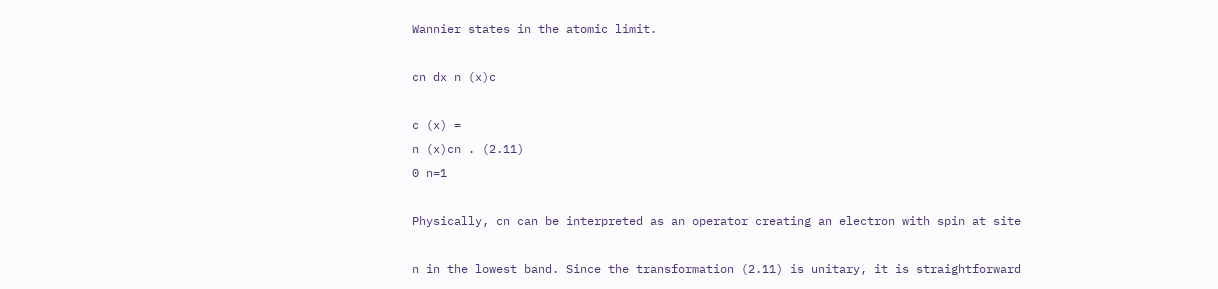Wannier states in the atomic limit.

cn dx n (x)c

c (x) =
n (x)cn . (2.11)
0 n=1

Physically, cn can be interpreted as an operator creating an electron with spin at site

n in the lowest band. Since the transformation (2.11) is unitary, it is straightforward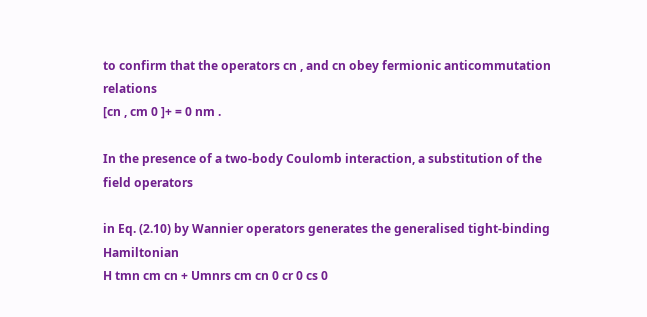to confirm that the operators cn , and cn obey fermionic anticommutation relations
[cn , cm 0 ]+ = 0 nm .

In the presence of a two-body Coulomb interaction, a substitution of the field operators

in Eq. (2.10) by Wannier operators generates the generalised tight-binding Hamiltonian
H tmn cm cn + Umnrs cm cn 0 cr 0 cs 0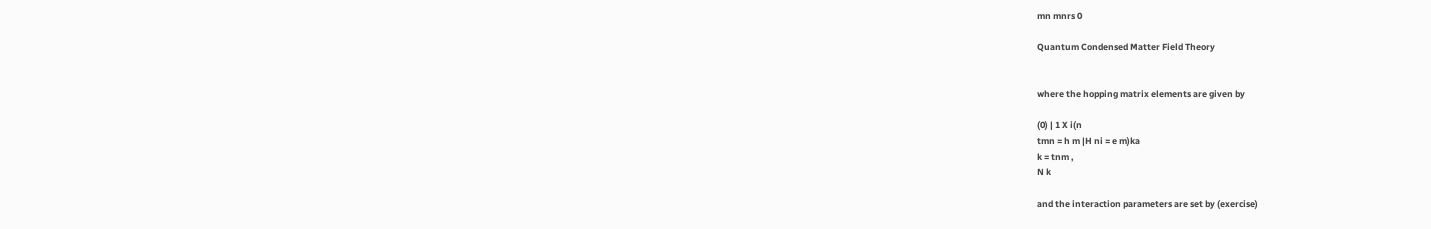mn mnrs 0

Quantum Condensed Matter Field Theory


where the hopping matrix elements are given by

(0) | 1 X i(n
tmn = h m |H ni = e m)ka
k = tnm ,
N k

and the interaction parameters are set by (exercise)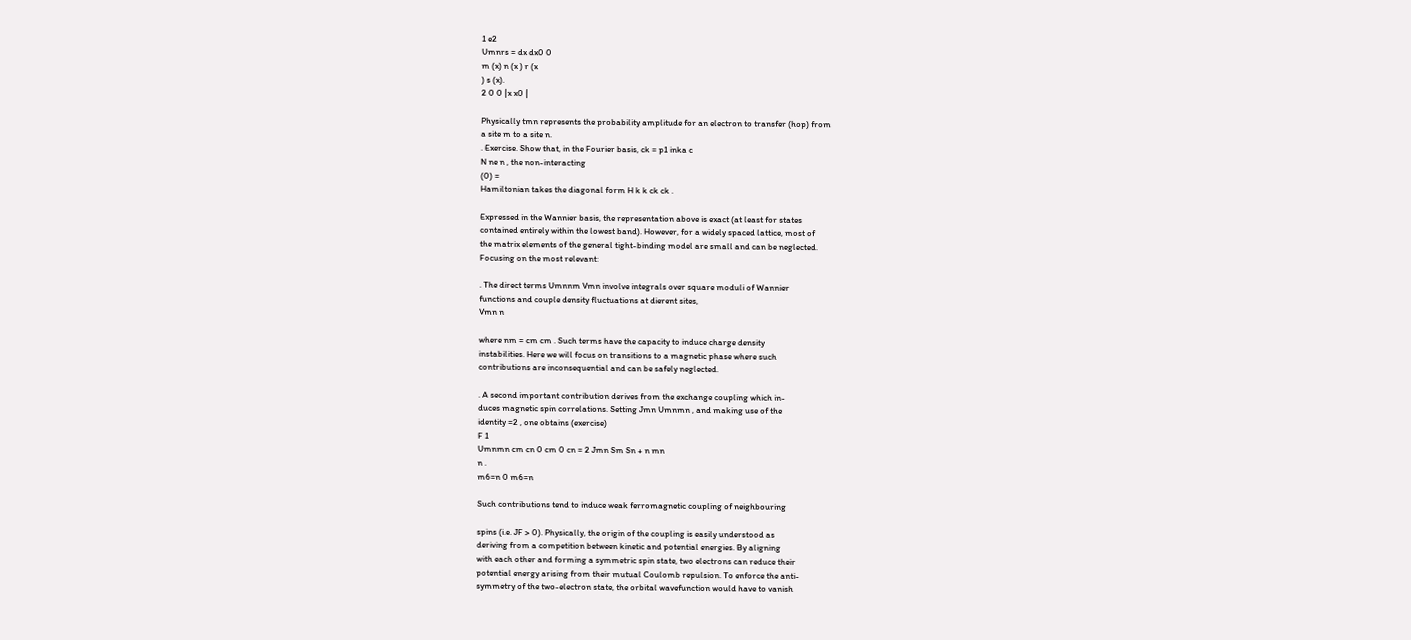1 e2
Umnrs = dx dx0 0
m (x) n (x ) r (x
) s (x).
2 0 0 |x x0 |

Physically tmn represents the probability amplitude for an electron to transfer (hop) from
a site m to a site n.
. Exercise. Show that, in the Fourier basis, ck = p1 inka c
N ne n , the non-interacting
(0) =
Hamiltonian takes the diagonal form H k k ck ck .

Expressed in the Wannier basis, the representation above is exact (at least for states
contained entirely within the lowest band). However, for a widely spaced lattice, most of
the matrix elements of the general tight-binding model are small and can be neglected.
Focusing on the most relevant:

. The direct terms Umnnm Vmn involve integrals over square moduli of Wannier
functions and couple density fluctuations at dierent sites,
Vmn n

where nm = cm cm . Such terms have the capacity to induce charge density
instabilities. Here we will focus on transitions to a magnetic phase where such
contributions are inconsequential and can be safely neglected.

. A second important contribution derives from the exchange coupling which in-
duces magnetic spin correlations. Setting Jmn Umnmn , and making use of the
identity =2 , one obtains (exercise)
F 1
Umnmn cm cn 0 cm 0 cn = 2 Jmn Sm Sn + n mn
n .
m6=n 0 m6=n

Such contributions tend to induce weak ferromagnetic coupling of neighbouring

spins (i.e. JF > 0). Physically, the origin of the coupling is easily understood as
deriving from a competition between kinetic and potential energies. By aligning
with each other and forming a symmetric spin state, two electrons can reduce their
potential energy arising from their mutual Coulomb repulsion. To enforce the anti-
symmetry of the two-electron state, the orbital wavefunction would have to vanish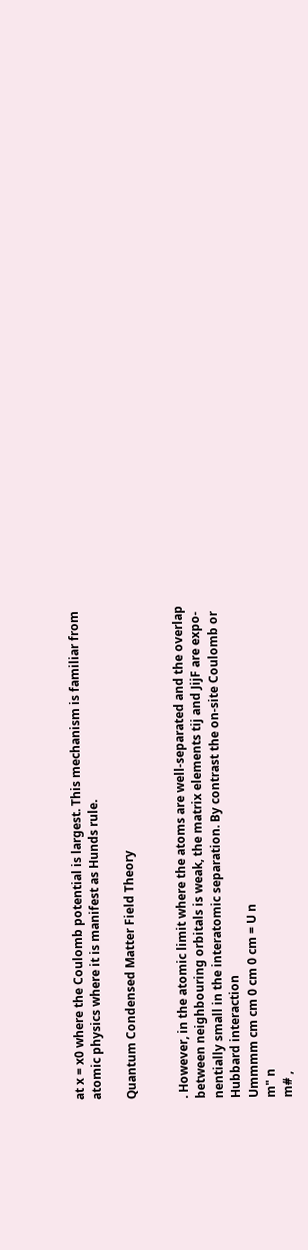at x = x0 where the Coulomb potential is largest. This mechanism is familiar from
atomic physics where it is manifest as Hunds rule.

Quantum Condensed Matter Field Theory


. However, in the atomic limit where the atoms are well-separated and the overlap
between neighbouring orbitals is weak, the matrix elements tij and JijF are expo-
nentially small in the interatomic separation. By contrast the on-site Coulomb or
Hubbard interaction
Ummmm cm cm 0 cm 0 cm = U n
m" n
m# ,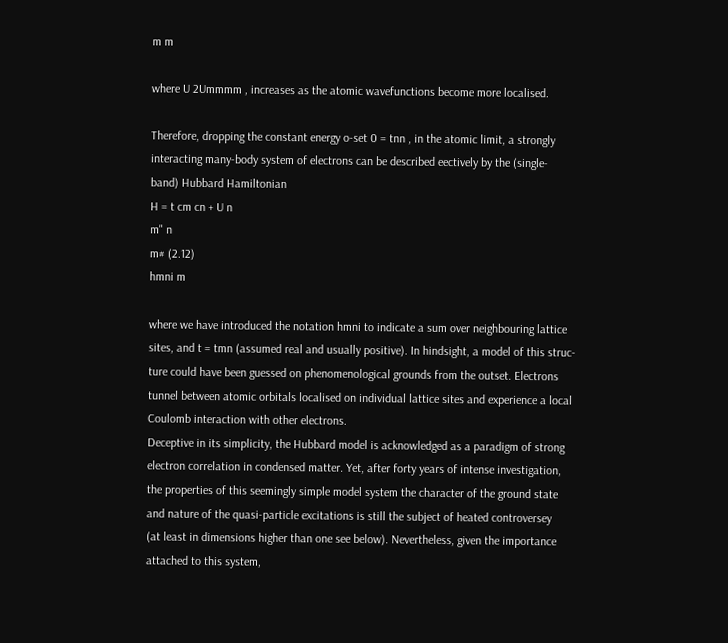m m

where U 2Ummmm , increases as the atomic wavefunctions become more localised.

Therefore, dropping the constant energy o-set 0 = tnn , in the atomic limit, a strongly
interacting many-body system of electrons can be described eectively by the (single-
band) Hubbard Hamiltonian
H = t cm cn + U n
m" n
m# (2.12)
hmni m

where we have introduced the notation hmni to indicate a sum over neighbouring lattice
sites, and t = tmn (assumed real and usually positive). In hindsight, a model of this struc-
ture could have been guessed on phenomenological grounds from the outset. Electrons
tunnel between atomic orbitals localised on individual lattice sites and experience a local
Coulomb interaction with other electrons.
Deceptive in its simplicity, the Hubbard model is acknowledged as a paradigm of strong
electron correlation in condensed matter. Yet, after forty years of intense investigation,
the properties of this seemingly simple model system the character of the ground state
and nature of the quasi-particle excitations is still the subject of heated controversey
(at least in dimensions higher than one see below). Nevertheless, given the importance
attached to this system,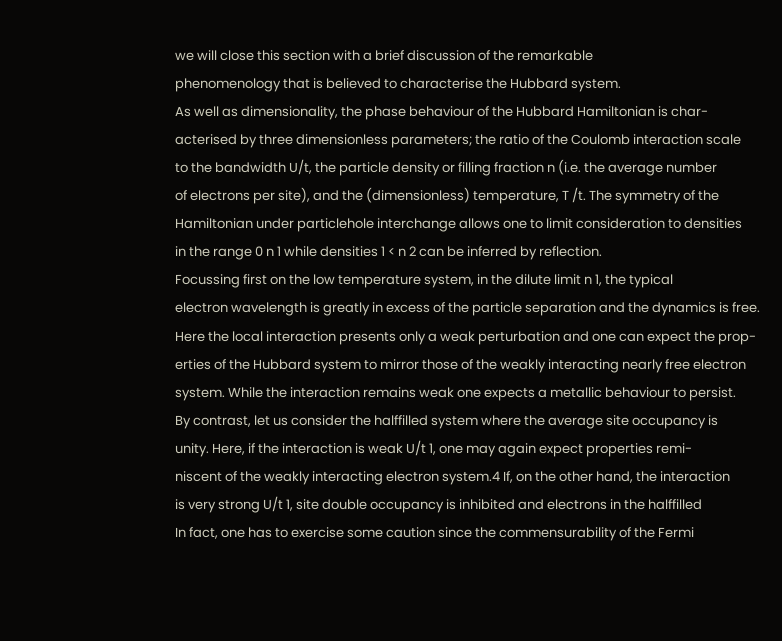we will close this section with a brief discussion of the remarkable
phenomenology that is believed to characterise the Hubbard system.
As well as dimensionality, the phase behaviour of the Hubbard Hamiltonian is char-
acterised by three dimensionless parameters; the ratio of the Coulomb interaction scale
to the bandwidth U/t, the particle density or filling fraction n (i.e. the average number
of electrons per site), and the (dimensionless) temperature, T /t. The symmetry of the
Hamiltonian under particlehole interchange allows one to limit consideration to densities
in the range 0 n 1 while densities 1 < n 2 can be inferred by reflection.
Focussing first on the low temperature system, in the dilute limit n 1, the typical
electron wavelength is greatly in excess of the particle separation and the dynamics is free.
Here the local interaction presents only a weak perturbation and one can expect the prop-
erties of the Hubbard system to mirror those of the weakly interacting nearly free electron
system. While the interaction remains weak one expects a metallic behaviour to persist.
By contrast, let us consider the halffilled system where the average site occupancy is
unity. Here, if the interaction is weak U/t 1, one may again expect properties remi-
niscent of the weakly interacting electron system.4 If, on the other hand, the interaction
is very strong U/t 1, site double occupancy is inhibited and electrons in the halffilled
In fact, one has to exercise some caution since the commensurability of the Fermi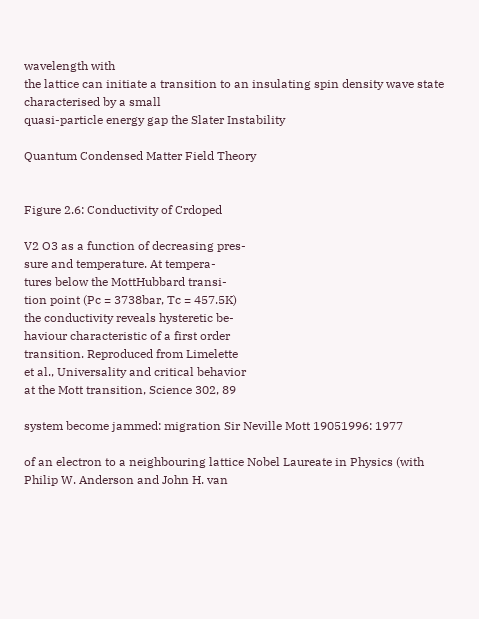wavelength with
the lattice can initiate a transition to an insulating spin density wave state characterised by a small
quasi-particle energy gap the Slater Instability

Quantum Condensed Matter Field Theory


Figure 2.6: Conductivity of Crdoped

V2 O3 as a function of decreasing pres-
sure and temperature. At tempera-
tures below the MottHubbard transi-
tion point (Pc = 3738bar, Tc = 457.5K)
the conductivity reveals hysteretic be-
haviour characteristic of a first order
transition. Reproduced from Limelette
et al., Universality and critical behavior
at the Mott transition, Science 302, 89

system become jammed: migration Sir Neville Mott 19051996: 1977

of an electron to a neighbouring lattice Nobel Laureate in Physics (with
Philip W. Anderson and John H. van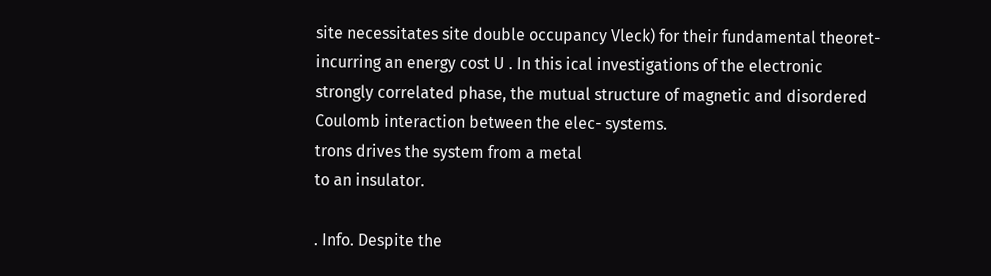site necessitates site double occupancy Vleck) for their fundamental theoret-
incurring an energy cost U . In this ical investigations of the electronic
strongly correlated phase, the mutual structure of magnetic and disordered
Coulomb interaction between the elec- systems.
trons drives the system from a metal
to an insulator.

. Info. Despite the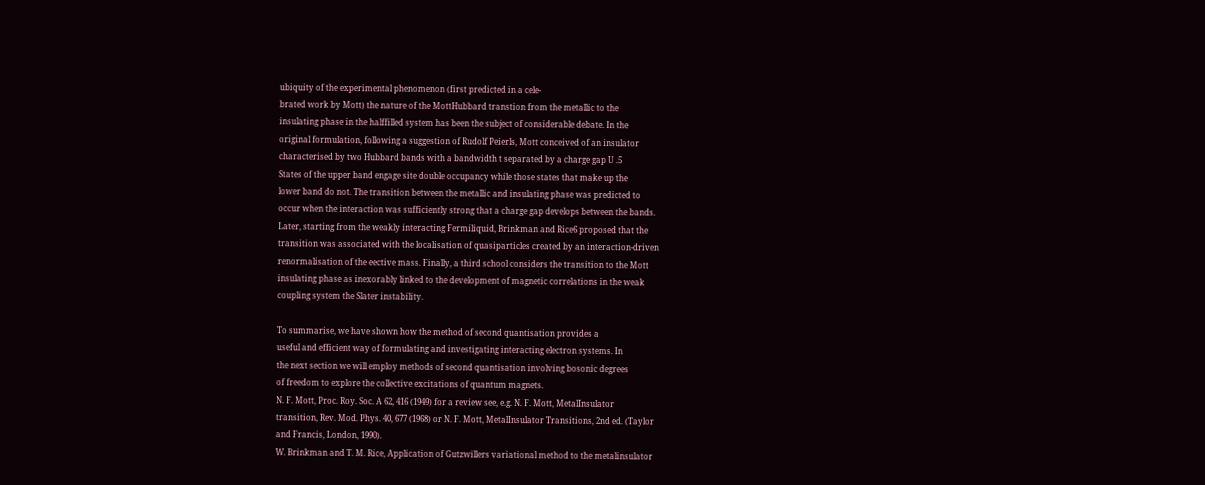ubiquity of the experimental phenomenon (first predicted in a cele-
brated work by Mott) the nature of the MottHubbard transtion from the metallic to the
insulating phase in the halffilled system has been the subject of considerable debate. In the
original formulation, following a suggestion of Rudolf Peierls, Mott conceived of an insulator
characterised by two Hubbard bands with a bandwidth t separated by a charge gap U .5
States of the upper band engage site double occupancy while those states that make up the
lower band do not. The transition between the metallic and insulating phase was predicted to
occur when the interaction was sufficiently strong that a charge gap develops between the bands.
Later, starting from the weakly interacting Fermiliquid, Brinkman and Rice6 proposed that the
transition was associated with the localisation of quasiparticles created by an interaction-driven
renormalisation of the eective mass. Finally, a third school considers the transition to the Mott
insulating phase as inexorably linked to the development of magnetic correlations in the weak
coupling system the Slater instability.

To summarise, we have shown how the method of second quantisation provides a
useful and efficient way of formulating and investigating interacting electron systems. In
the next section we will employ methods of second quantisation involving bosonic degrees
of freedom to explore the collective excitations of quantum magnets.
N. F. Mott, Proc. Roy. Soc. A 62, 416 (1949) for a review see, e.g. N. F. Mott, MetalInsulator
transition, Rev. Mod. Phys. 40, 677 (1968) or N. F. Mott, MetalInsulator Transitions, 2nd ed. (Taylor
and Francis, London, 1990).
W. Brinkman and T. M. Rice, Application of Gutzwillers variational method to the metalinsulator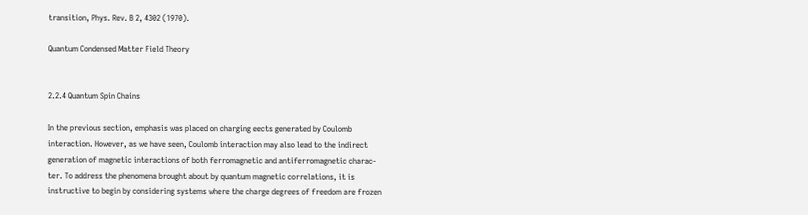transition, Phys. Rev. B 2, 4302 (1970).

Quantum Condensed Matter Field Theory


2.2.4 Quantum Spin Chains

In the previous section, emphasis was placed on charging eects generated by Coulomb
interaction. However, as we have seen, Coulomb interaction may also lead to the indirect
generation of magnetic interactions of both ferromagnetic and antiferromagnetic charac-
ter. To address the phenomena brought about by quantum magnetic correlations, it is
instructive to begin by considering systems where the charge degrees of freedom are frozen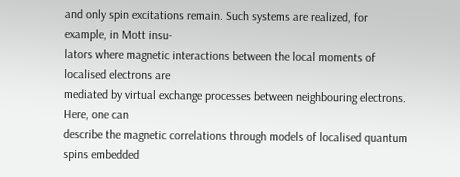and only spin excitations remain. Such systems are realized, for example, in Mott insu-
lators where magnetic interactions between the local moments of localised electrons are
mediated by virtual exchange processes between neighbouring electrons. Here, one can
describe the magnetic correlations through models of localised quantum spins embedded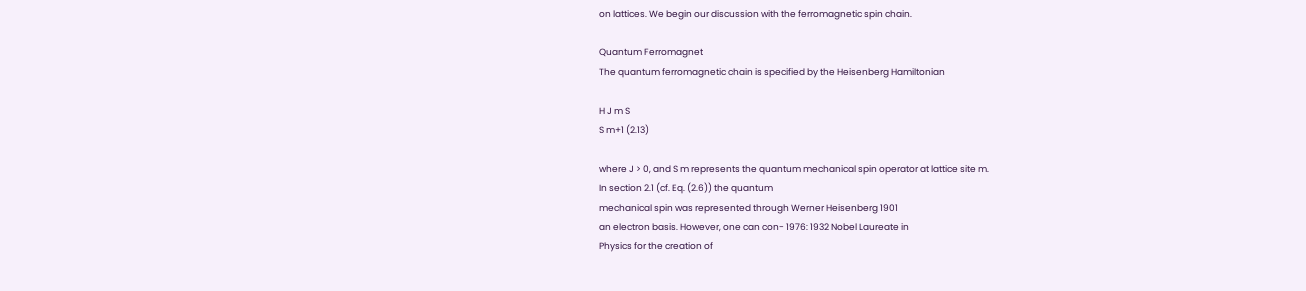on lattices. We begin our discussion with the ferromagnetic spin chain.

Quantum Ferromagnet
The quantum ferromagnetic chain is specified by the Heisenberg Hamiltonian

H J m S
S m+1 (2.13)

where J > 0, and S m represents the quantum mechanical spin operator at lattice site m.
In section 2.1 (cf. Eq. (2.6)) the quantum
mechanical spin was represented through Werner Heisenberg 1901
an electron basis. However, one can con- 1976: 1932 Nobel Laureate in
Physics for the creation of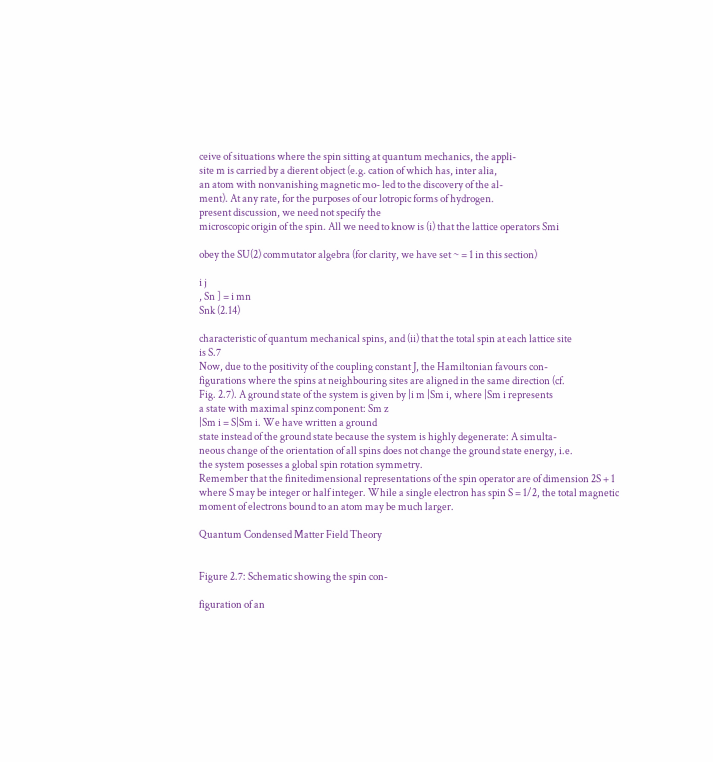ceive of situations where the spin sitting at quantum mechanics, the appli-
site m is carried by a dierent object (e.g. cation of which has, inter alia,
an atom with nonvanishing magnetic mo- led to the discovery of the al-
ment). At any rate, for the purposes of our lotropic forms of hydrogen.
present discussion, we need not specify the
microscopic origin of the spin. All we need to know is (i) that the lattice operators Smi

obey the SU(2) commutator algebra (for clarity, we have set ~ = 1 in this section)

i j
, Sn ] = i mn
Snk (2.14)

characteristic of quantum mechanical spins, and (ii) that the total spin at each lattice site
is S.7
Now, due to the positivity of the coupling constant J, the Hamiltonian favours con-
figurations where the spins at neighbouring sites are aligned in the same direction (cf.
Fig. 2.7). A ground state of the system is given by |i m |Sm i, where |Sm i represents
a state with maximal spinz component: Sm z
|Sm i = S|Sm i. We have written a ground
state instead of the ground state because the system is highly degenerate: A simulta-
neous change of the orientation of all spins does not change the ground state energy, i.e.
the system posesses a global spin rotation symmetry.
Remember that the finitedimensional representations of the spin operator are of dimension 2S + 1
where S may be integer or half integer. While a single electron has spin S = 1/2, the total magnetic
moment of electrons bound to an atom may be much larger.

Quantum Condensed Matter Field Theory


Figure 2.7: Schematic showing the spin con-

figuration of an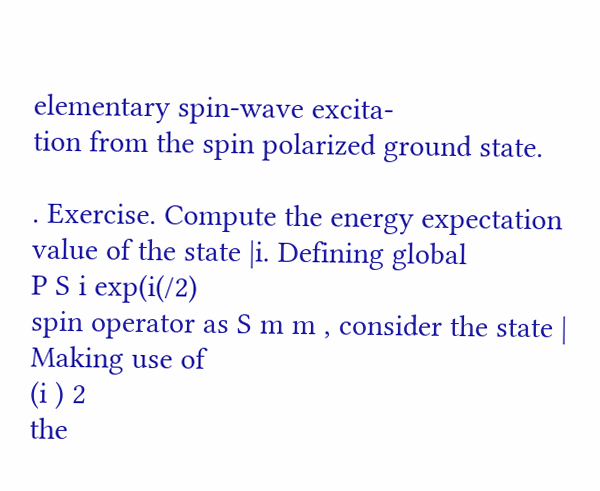elementary spin-wave excita-
tion from the spin polarized ground state.

. Exercise. Compute the energy expectation value of the state |i. Defining global
P S i exp(i(/2)
spin operator as S m m , consider the state | Making use of
(i ) 2
the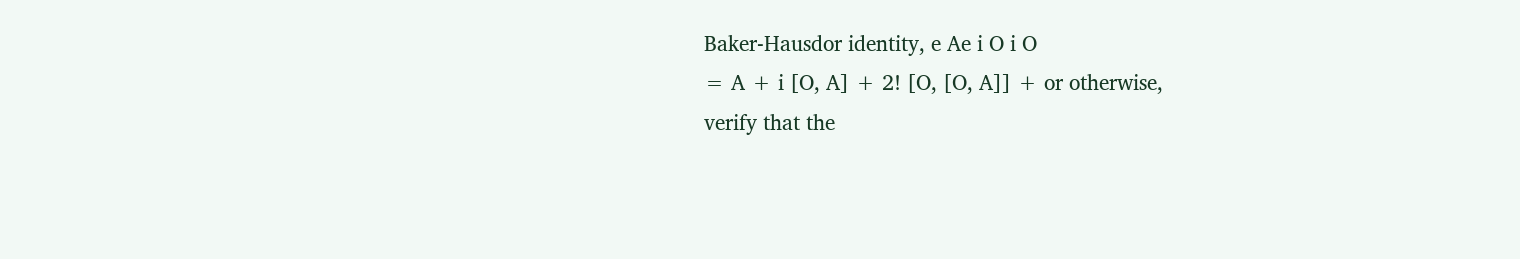Baker-Hausdor identity, e Ae i O i O
= A + i [O, A] + 2! [O, [O, A]] + or otherwise,
verify that the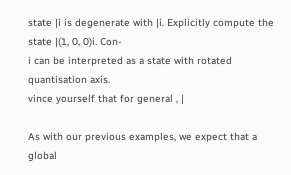state |i is degenerate with |i. Explicitly compute the state |(1, 0, 0)i. Con-
i can be interpreted as a state with rotated quantisation axis.
vince yourself that for general , |

As with our previous examples, we expect that a global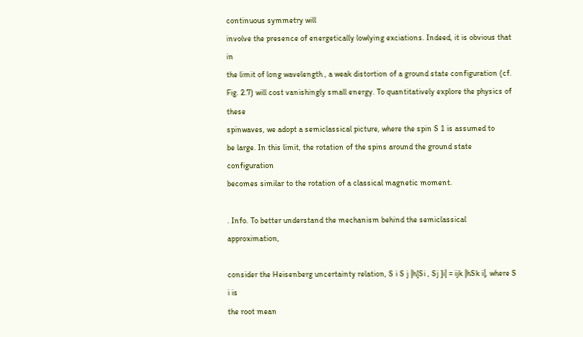continuous symmetry will
involve the presence of energetically lowlying exciations. Indeed, it is obvious that in
the limit of long wavelength , a weak distortion of a ground state configuration (cf.
Fig. 2.7) will cost vanishingly small energy. To quantitatively explore the physics of these
spinwaves, we adopt a semiclassical picture, where the spin S 1 is assumed to
be large. In this limit, the rotation of the spins around the ground state configuration
becomes similar to the rotation of a classical magnetic moment.

. Info. To better understand the mechanism behind the semiclassical approximation,

consider the Heisenberg uncertainty relation, S i S j |h[Si , Sj ]i| = ijk |hSk i|, where S i is
the root mean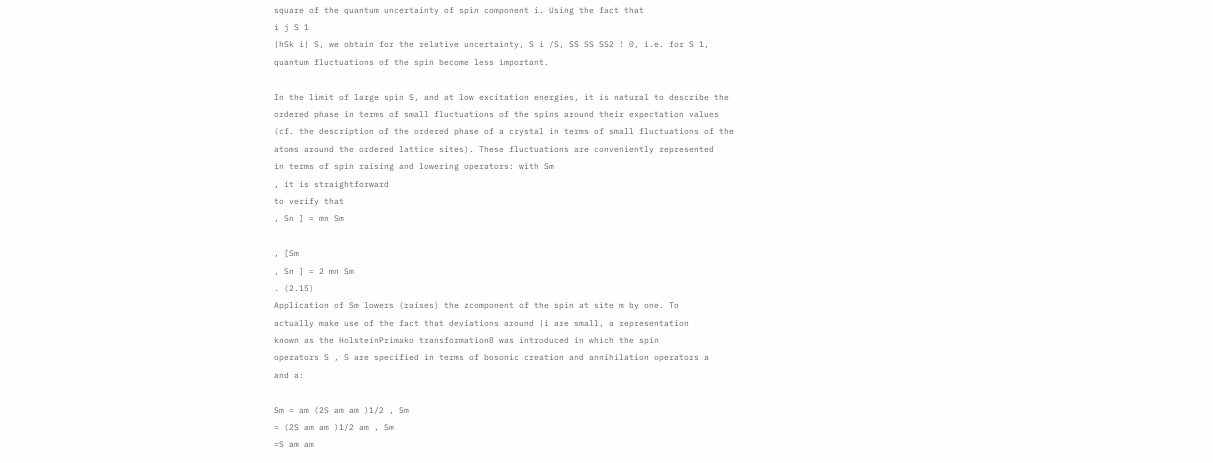square of the quantum uncertainty of spin component i. Using the fact that
i j S 1
|hSk i| S, we obtain for the relative uncertainty, S i /S, SS SS SS2 ! 0, i.e. for S 1,
quantum fluctuations of the spin become less important.

In the limit of large spin S, and at low excitation energies, it is natural to describe the
ordered phase in terms of small fluctuations of the spins around their expectation values
(cf. the description of the ordered phase of a crystal in terms of small fluctuations of the
atoms around the ordered lattice sites). These fluctuations are conveniently represented
in terms of spin raising and lowering operators: with Sm
, it is straightforward
to verify that
, Sn ] = mn Sm

, [Sm
, Sn ] = 2 mn Sm
. (2.15)
Application of Sm lowers (raises) the zcomponent of the spin at site m by one. To
actually make use of the fact that deviations around |i are small, a representation
known as the HolsteinPrimako transformation8 was introduced in which the spin
operators S , S are specified in terms of bosonic creation and annihilation operators a
and a:

Sm = am (2S am am )1/2 , Sm
= (2S am am )1/2 am , Sm
=S am am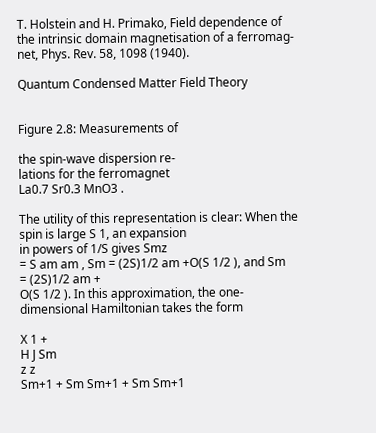T. Holstein and H. Primako, Field dependence of the intrinsic domain magnetisation of a ferromag-
net, Phys. Rev. 58, 1098 (1940).

Quantum Condensed Matter Field Theory


Figure 2.8: Measurements of

the spin-wave dispersion re-
lations for the ferromagnet
La0.7 Sr0.3 MnO3 .

The utility of this representation is clear: When the spin is large S 1, an expansion
in powers of 1/S gives Smz
= S am am , Sm = (2S)1/2 am +O(S 1/2 ), and Sm
= (2S)1/2 am +
O(S 1/2 ). In this approximation, the one-dimensional Hamiltonian takes the form

X 1 +
H J Sm
z z
Sm+1 + Sm Sm+1 + Sm Sm+1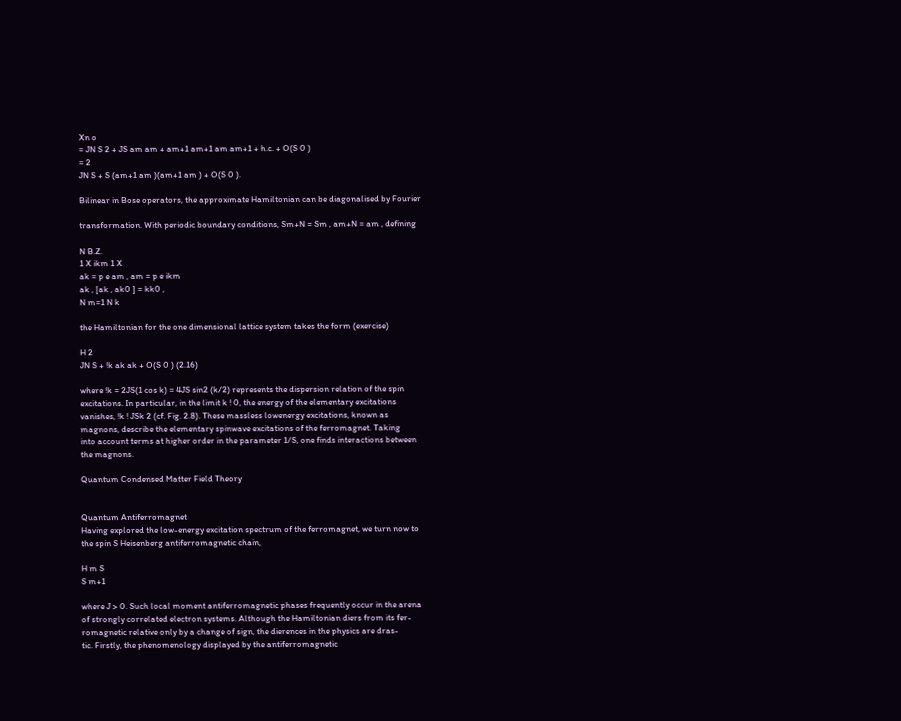Xn o
= JN S 2 + JS am am + am+1 am+1 am am+1 + h.c. + O(S 0 )
= 2
JN S + S (am+1 am )(am+1 am ) + O(S 0 ).

Bilinear in Bose operators, the approximate Hamiltonian can be diagonalised by Fourier

transformation. With periodic boundary conditions, Sm+N = Sm , am+N = am , defining

N B.Z.
1 X ikm 1 X
ak = p e am , am = p e ikm
ak , [ak , ak0 ] = kk0 ,
N m=1 N k

the Hamiltonian for the one dimensional lattice system takes the form (exercise)

H 2
JN S + !k ak ak + O(S 0 ) (2.16)

where !k = 2JS(1 cos k) = 4JS sin2 (k/2) represents the dispersion relation of the spin
excitations. In particular, in the limit k ! 0, the energy of the elementary excitations
vanishes, !k ! JSk 2 (cf. Fig. 2.8). These massless lowenergy excitations, known as
magnons, describe the elementary spinwave excitations of the ferromagnet. Taking
into account terms at higher order in the parameter 1/S, one finds interactions between
the magnons.

Quantum Condensed Matter Field Theory


Quantum Antiferromagnet
Having explored the low-energy excitation spectrum of the ferromagnet, we turn now to
the spin S Heisenberg antiferromagnetic chain,

H m S
S m+1

where J > 0. Such local moment antiferromagnetic phases frequently occur in the arena
of strongly correlated electron systems. Although the Hamiltonian diers from its fer-
romagnetic relative only by a change of sign, the dierences in the physics are dras-
tic. Firstly, the phenomenology displayed by the antiferromagnetic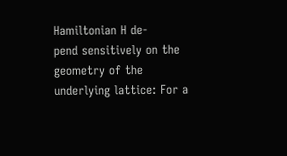Hamiltonian H de-
pend sensitively on the geometry of the underlying lattice: For a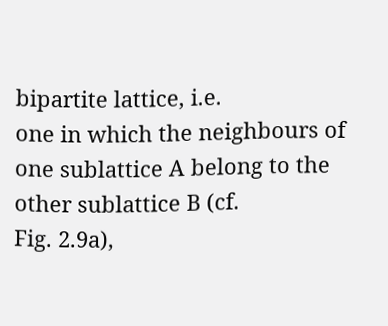bipartite lattice, i.e.
one in which the neighbours of one sublattice A belong to the other sublattice B (cf.
Fig. 2.9a),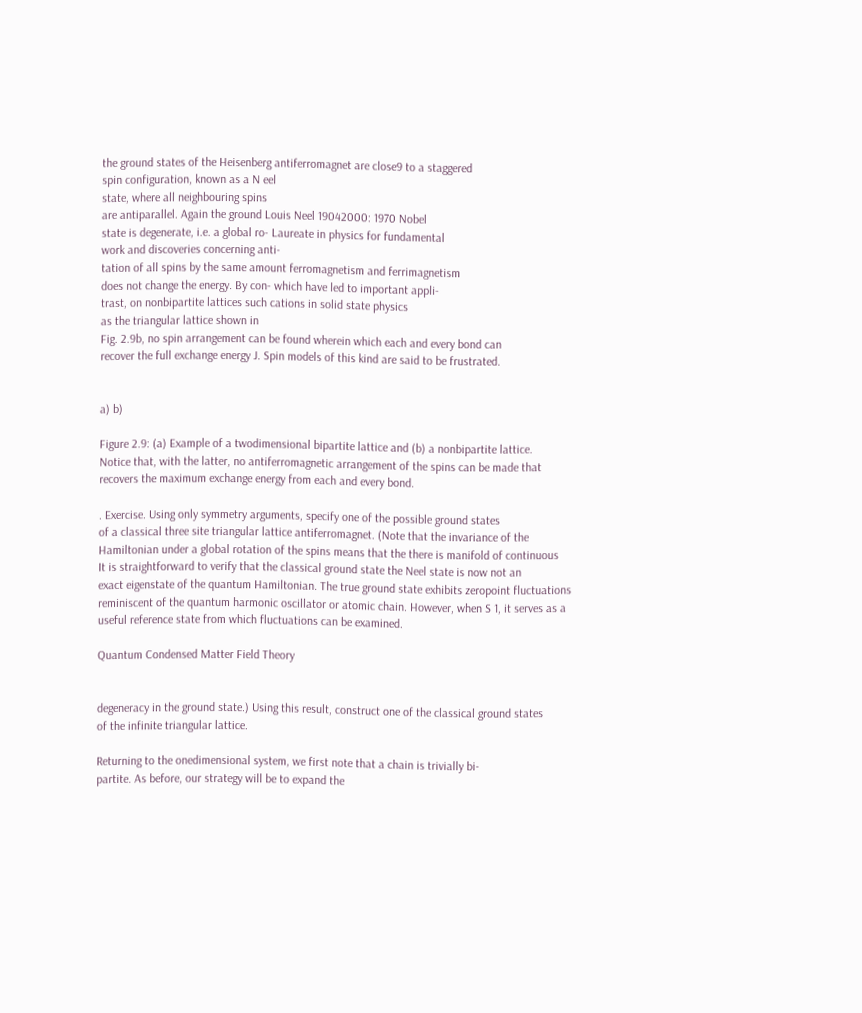the ground states of the Heisenberg antiferromagnet are close9 to a staggered
spin configuration, known as a N eel
state, where all neighbouring spins
are antiparallel. Again the ground Louis Neel 19042000: 1970 Nobel
state is degenerate, i.e. a global ro- Laureate in physics for fundamental
work and discoveries concerning anti-
tation of all spins by the same amount ferromagnetism and ferrimagnetism
does not change the energy. By con- which have led to important appli-
trast, on nonbipartite lattices such cations in solid state physics
as the triangular lattice shown in
Fig. 2.9b, no spin arrangement can be found wherein which each and every bond can
recover the full exchange energy J. Spin models of this kind are said to be frustrated.


a) b)

Figure 2.9: (a) Example of a twodimensional bipartite lattice and (b) a nonbipartite lattice.
Notice that, with the latter, no antiferromagnetic arrangement of the spins can be made that
recovers the maximum exchange energy from each and every bond.

. Exercise. Using only symmetry arguments, specify one of the possible ground states
of a classical three site triangular lattice antiferromagnet. (Note that the invariance of the
Hamiltonian under a global rotation of the spins means that the there is manifold of continuous
It is straightforward to verify that the classical ground state the Neel state is now not an
exact eigenstate of the quantum Hamiltonian. The true ground state exhibits zeropoint fluctuations
reminiscent of the quantum harmonic oscillator or atomic chain. However, when S 1, it serves as a
useful reference state from which fluctuations can be examined.

Quantum Condensed Matter Field Theory


degeneracy in the ground state.) Using this result, construct one of the classical ground states
of the infinite triangular lattice.

Returning to the onedimensional system, we first note that a chain is trivially bi-
partite. As before, our strategy will be to expand the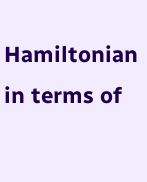Hamiltonian in terms of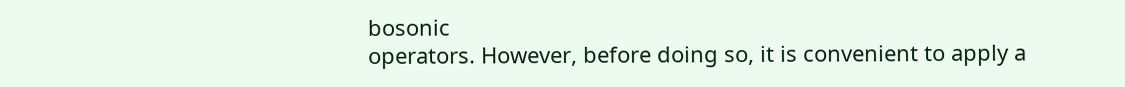bosonic
operators. However, before doing so, it is convenient to apply a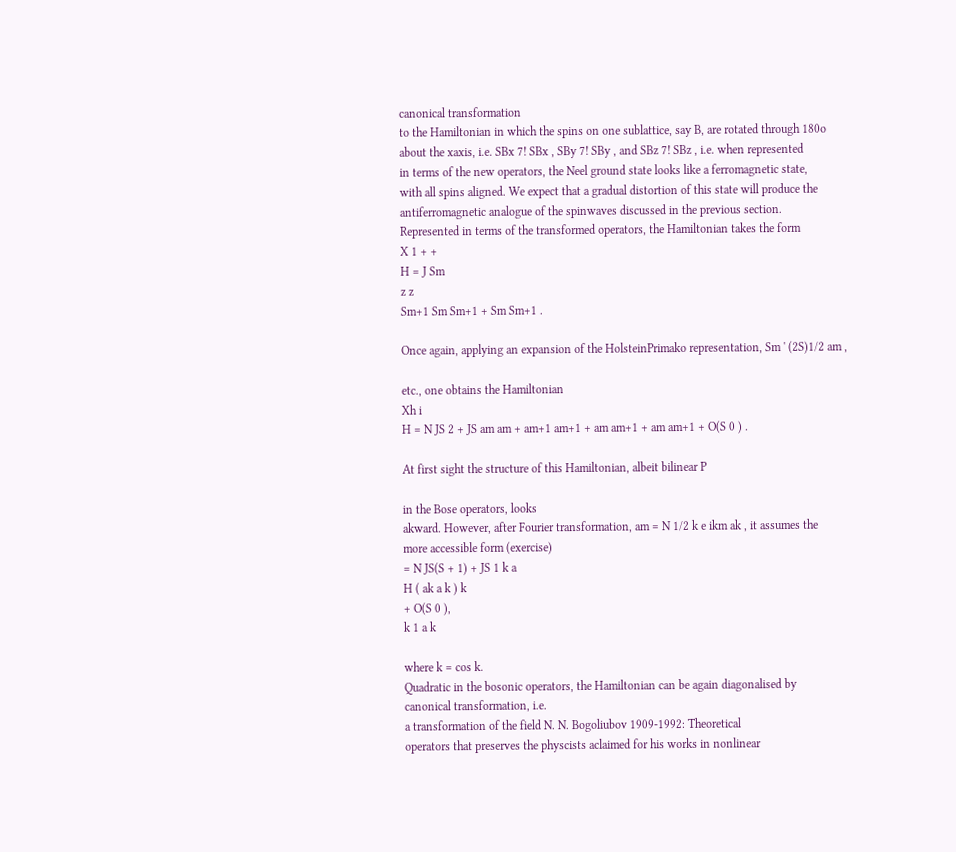canonical transformation
to the Hamiltonian in which the spins on one sublattice, say B, are rotated through 180o
about the xaxis, i.e. SBx 7! SBx , SBy 7! SBy , and SBz 7! SBz , i.e. when represented
in terms of the new operators, the Neel ground state looks like a ferromagnetic state,
with all spins aligned. We expect that a gradual distortion of this state will produce the
antiferromagnetic analogue of the spinwaves discussed in the previous section.
Represented in terms of the transformed operators, the Hamiltonian takes the form
X 1 + +
H = J Sm
z z
Sm+1 Sm Sm+1 + Sm Sm+1 .

Once again, applying an expansion of the HolsteinPrimako representation, Sm ' (2S)1/2 am ,

etc., one obtains the Hamiltonian
Xh i
H = N JS 2 + JS am am + am+1 am+1 + am am+1 + am am+1 + O(S 0 ) .

At first sight the structure of this Hamiltonian, albeit bilinear P

in the Bose operators, looks
akward. However, after Fourier transformation, am = N 1/2 k e ikm ak , it assumes the
more accessible form (exercise)
= N JS(S + 1) + JS 1 k a
H ( ak a k ) k
+ O(S 0 ),
k 1 a k

where k = cos k.
Quadratic in the bosonic operators, the Hamiltonian can be again diagonalised by
canonical transformation, i.e.
a transformation of the field N. N. Bogoliubov 1909-1992: Theoretical
operators that preserves the physcists aclaimed for his works in nonlinear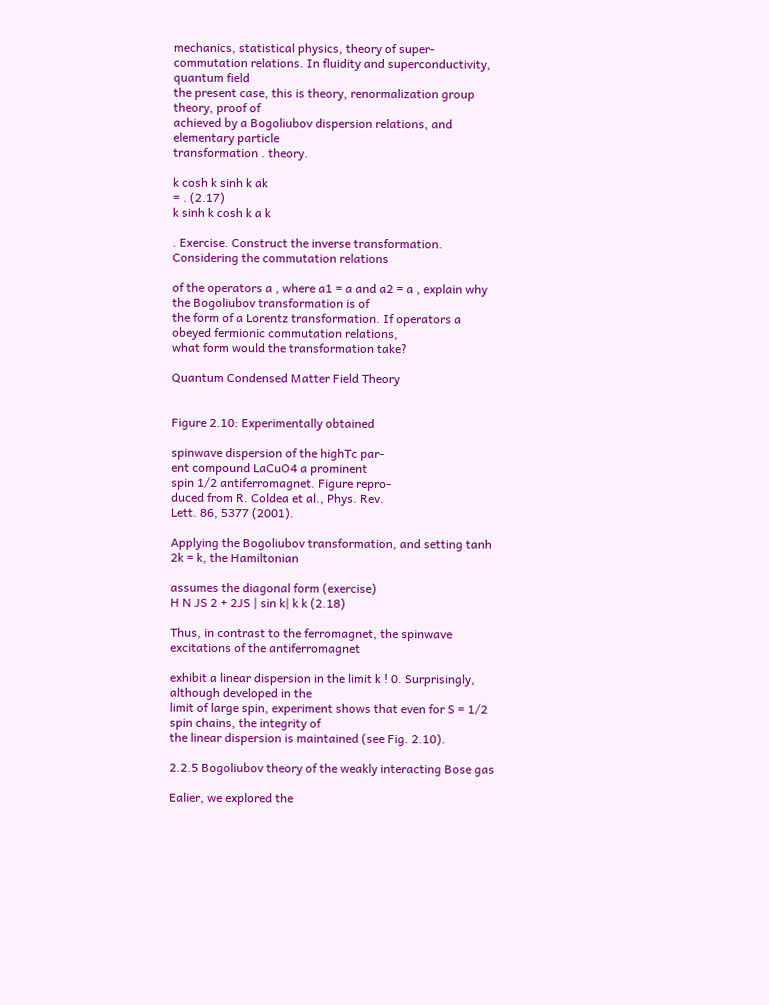mechanics, statistical physics, theory of super-
commutation relations. In fluidity and superconductivity, quantum field
the present case, this is theory, renormalization group theory, proof of
achieved by a Bogoliubov dispersion relations, and elementary particle
transformation . theory.

k cosh k sinh k ak
= . (2.17)
k sinh k cosh k a k

. Exercise. Construct the inverse transformation. Considering the commutation relations

of the operators a , where a1 = a and a2 = a , explain why the Bogoliubov transformation is of
the form of a Lorentz transformation. If operators a obeyed fermionic commutation relations,
what form would the transformation take?

Quantum Condensed Matter Field Theory


Figure 2.10: Experimentally obtained

spinwave dispersion of the highTc par-
ent compound LaCuO4 a prominent
spin 1/2 antiferromagnet. Figure repro-
duced from R. Coldea et al., Phys. Rev.
Lett. 86, 5377 (2001).

Applying the Bogoliubov transformation, and setting tanh 2k = k, the Hamiltonian

assumes the diagonal form (exercise)
H N JS 2 + 2JS | sin k| k k (2.18)

Thus, in contrast to the ferromagnet, the spinwave excitations of the antiferromagnet

exhibit a linear dispersion in the limit k ! 0. Surprisingly, although developed in the
limit of large spin, experiment shows that even for S = 1/2 spin chains, the integrity of
the linear dispersion is maintained (see Fig. 2.10).

2.2.5 Bogoliubov theory of the weakly interacting Bose gas

Ealier, we explored the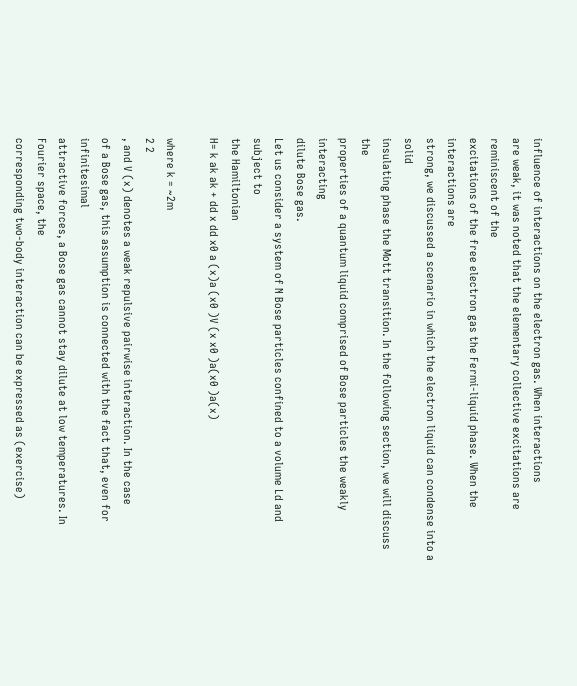influence of interactions on the electron gas. When interactions
are weak, it was noted that the elementary collective excitations are reminiscent of the
excitations of the free electron gas the Fermi-liquid phase. When the interactions are
strong, we discussed a scenario in which the electron liquid can condense into a solid
insulating phase the Mott transition. In the following section, we will discuss the
properties of a quantum liquid comprised of Bose particles the weakly interacting
dilute Bose gas.
Let us consider a system of N Bose particles confined to a volume Ld and subject to
the Hamiltonian
H= k ak ak + dd x dd x0 a (x)a (x0 )V (x x0 )a(x0 )a(x)

where k = ~2m
2 2
, and V (x) denotes a weak repulsive pairwise interaction. In the case
of a Bose gas, this assumption is connected with the fact that, even for infinitesimal
attractive forces, a Bose gas cannot stay dilute at low temperatures. In Fourier space, the
corresponding two-body interaction can be expressed as (exercise)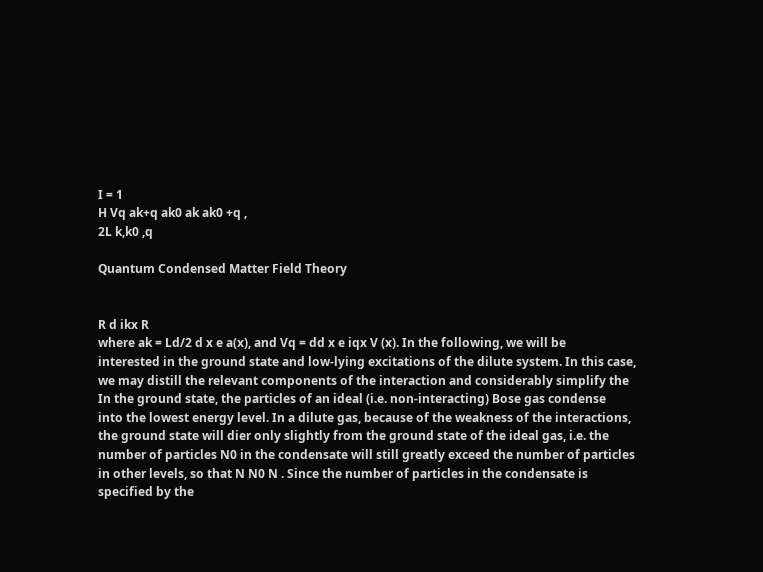I = 1
H Vq ak+q ak0 ak ak0 +q ,
2L k,k0 ,q

Quantum Condensed Matter Field Theory


R d ikx R
where ak = Ld/2 d x e a(x), and Vq = dd x e iqx V (x). In the following, we will be
interested in the ground state and low-lying excitations of the dilute system. In this case,
we may distill the relevant components of the interaction and considerably simplify the
In the ground state, the particles of an ideal (i.e. non-interacting) Bose gas condense
into the lowest energy level. In a dilute gas, because of the weakness of the interactions,
the ground state will dier only slightly from the ground state of the ideal gas, i.e. the
number of particles N0 in the condensate will still greatly exceed the number of particles
in other levels, so that N N0 N . Since the number of particles in the condensate is
specified by the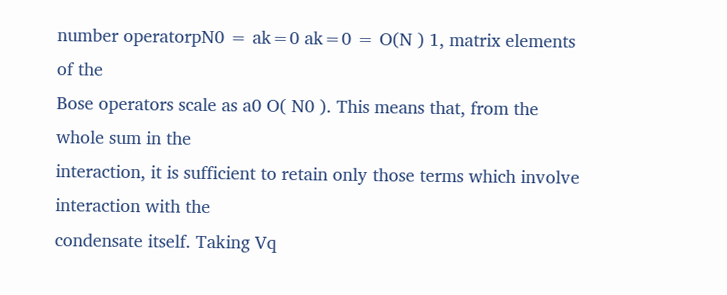number operatorpN0 = ak=0 ak=0 = O(N ) 1, matrix elements of the
Bose operators scale as a0 O( N0 ). This means that, from the whole sum in the
interaction, it is sufficient to retain only those terms which involve interaction with the
condensate itself. Taking Vq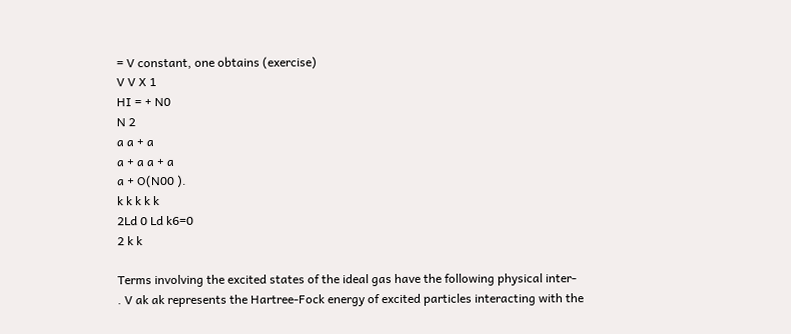= V constant, one obtains (exercise)
V V X 1
HI = + N0
N 2
a a + a
a + a a + a
a + O(N00 ).
k k k k k
2Ld 0 Ld k6=0
2 k k

Terms involving the excited states of the ideal gas have the following physical inter-
. V ak ak represents the Hartree-Fock energy of excited particles interacting with the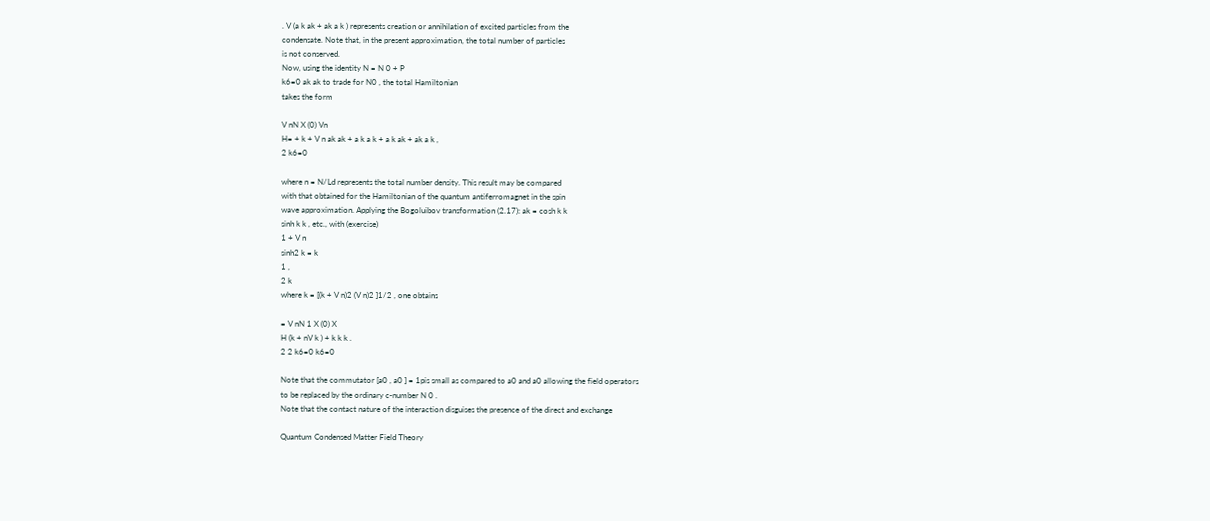. V (a k ak + ak a k ) represents creation or annihilation of excited particles from the
condensate. Note that, in the present approximation, the total number of particles
is not conserved.
Now, using the identity N = N 0 + P
k6=0 ak ak to trade for N0 , the total Hamiltonian
takes the form

V nN X (0) Vn
H= + k + V n ak ak + a k a k + a k ak + ak a k ,
2 k6=0

where n = N/Ld represents the total number density. This result may be compared
with that obtained for the Hamiltonian of the quantum antiferromagnet in the spin
wave approximation. Applying the Bogoluibov transformation (2.17): ak = cosh k k
sinh k k , etc., with (exercise)
1 + V n
sinh2 k = k
1 ,
2 k
where k = [(k + V n)2 (V n)2 ]1/2 , one obtains

= V nN 1 X (0) X
H (k + nV k ) + k k k .
2 2 k6=0 k6=0

Note that the commutator [a0 , a0 ] = 1pis small as compared to a0 and a0 allowing the field operators
to be replaced by the ordinary c-number N 0 .
Note that the contact nature of the interaction disguises the presence of the direct and exchange

Quantum Condensed Matter Field Theory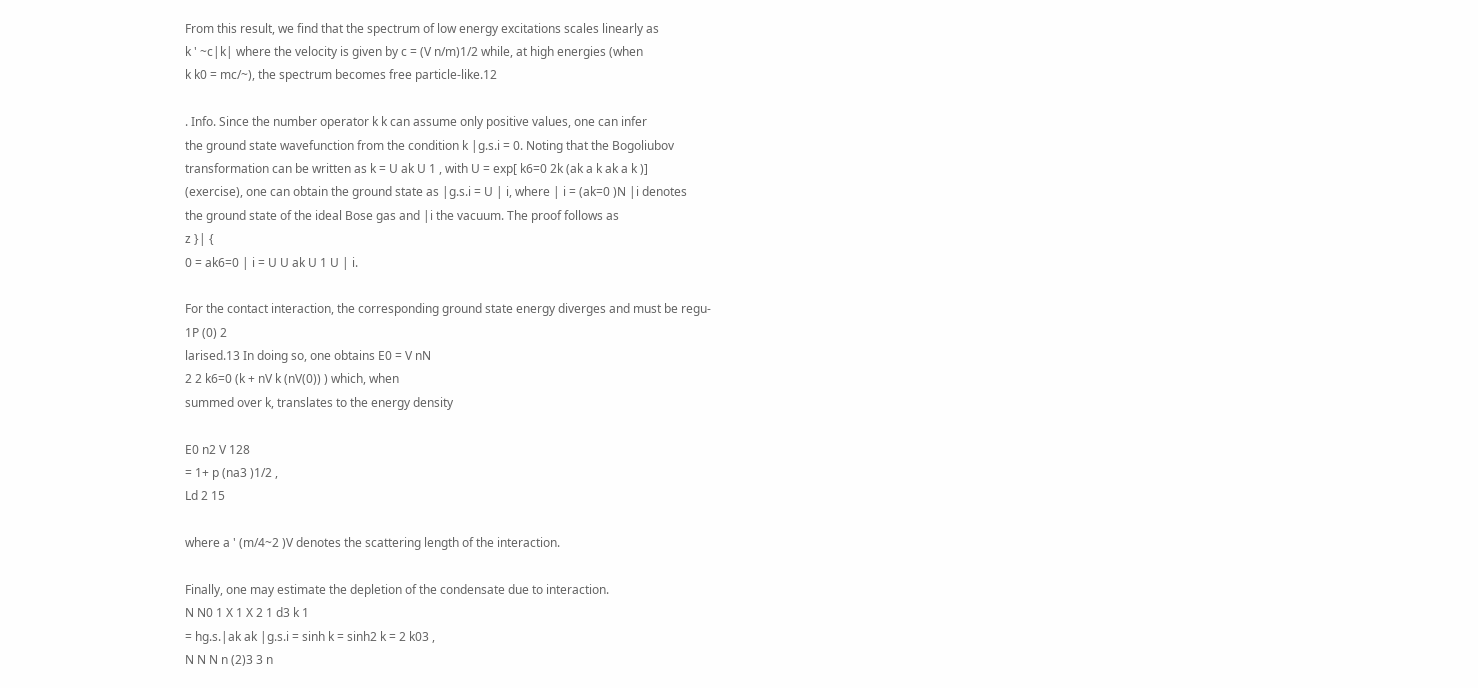From this result, we find that the spectrum of low energy excitations scales linearly as
k ' ~c|k| where the velocity is given by c = (V n/m)1/2 while, at high energies (when
k k0 = mc/~), the spectrum becomes free particle-like.12

. Info. Since the number operator k k can assume only positive values, one can infer
the ground state wavefunction from the condition k |g.s.i = 0. Noting that the Bogoliubov
transformation can be written as k = U ak U 1 , with U = exp[ k6=0 2k (ak a k ak a k )]
(exercise), one can obtain the ground state as |g.s.i = U | i, where | i = (ak=0 )N |i denotes
the ground state of the ideal Bose gas and |i the vacuum. The proof follows as
z }| {
0 = ak6=0 | i = U U ak U 1 U | i.

For the contact interaction, the corresponding ground state energy diverges and must be regu-
1P (0) 2
larised.13 In doing so, one obtains E0 = V nN
2 2 k6=0 (k + nV k (nV(0)) ) which, when
summed over k, translates to the energy density

E0 n2 V 128
= 1+ p (na3 )1/2 ,
Ld 2 15

where a ' (m/4~2 )V denotes the scattering length of the interaction.

Finally, one may estimate the depletion of the condensate due to interaction.
N N0 1 X 1 X 2 1 d3 k 1
= hg.s.|ak ak |g.s.i = sinh k = sinh2 k = 2 k03 ,
N N N n (2)3 3 n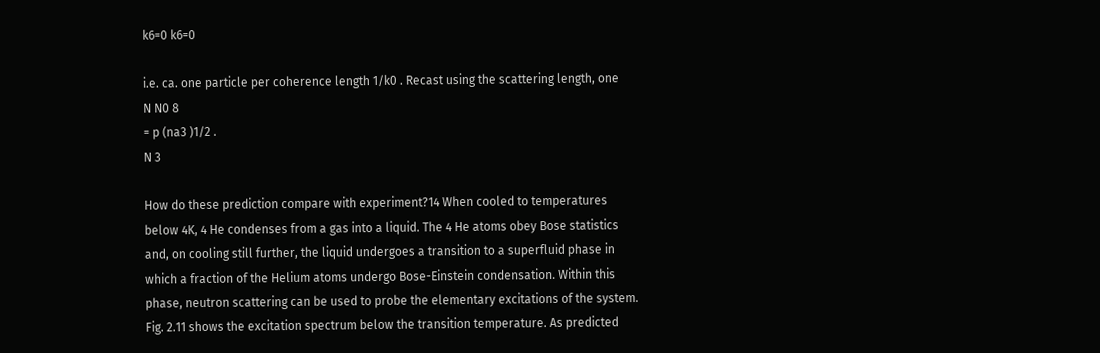k6=0 k6=0

i.e. ca. one particle per coherence length 1/k0 . Recast using the scattering length, one
N N0 8
= p (na3 )1/2 .
N 3

How do these prediction compare with experiment?14 When cooled to temperatures
below 4K, 4 He condenses from a gas into a liquid. The 4 He atoms obey Bose statistics
and, on cooling still further, the liquid undergoes a transition to a superfluid phase in
which a fraction of the Helium atoms undergo Bose-Einstein condensation. Within this
phase, neutron scattering can be used to probe the elementary excitations of the system.
Fig. 2.11 shows the excitation spectrum below the transition temperature. As predicted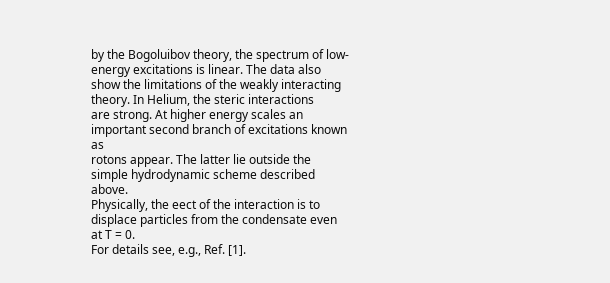by the Bogoluibov theory, the spectrum of low-energy excitations is linear. The data also
show the limitations of the weakly interacting theory. In Helium, the steric interactions
are strong. At higher energy scales an important second branch of excitations known as
rotons appear. The latter lie outside the simple hydrodynamic scheme described above.
Physically, the eect of the interaction is to displace particles from the condensate even at T = 0.
For details see, e.g., Ref. [1].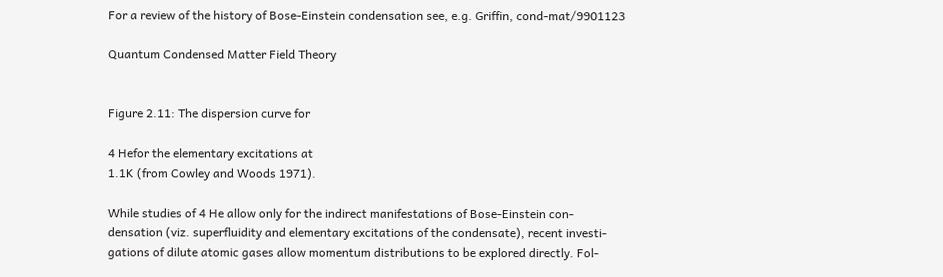For a review of the history of Bose-Einstein condensation see, e.g. Griffin, cond-mat/9901123

Quantum Condensed Matter Field Theory


Figure 2.11: The dispersion curve for

4 Hefor the elementary excitations at
1.1K (from Cowley and Woods 1971).

While studies of 4 He allow only for the indirect manifestations of Bose-Einstein con-
densation (viz. superfluidity and elementary excitations of the condensate), recent investi-
gations of dilute atomic gases allow momentum distributions to be explored directly. Fol-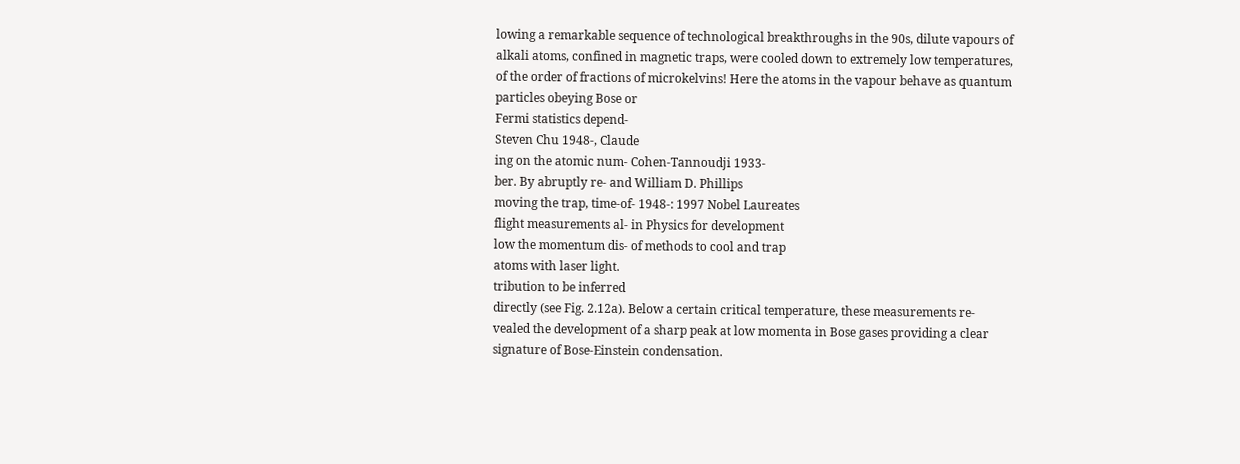lowing a remarkable sequence of technological breakthroughs in the 90s, dilute vapours of
alkali atoms, confined in magnetic traps, were cooled down to extremely low temperatures,
of the order of fractions of microkelvins! Here the atoms in the vapour behave as quantum
particles obeying Bose or
Fermi statistics depend-
Steven Chu 1948-, Claude
ing on the atomic num- Cohen-Tannoudji 1933-
ber. By abruptly re- and William D. Phillips
moving the trap, time-of- 1948-: 1997 Nobel Laureates
flight measurements al- in Physics for development
low the momentum dis- of methods to cool and trap
atoms with laser light.
tribution to be inferred
directly (see Fig. 2.12a). Below a certain critical temperature, these measurements re-
vealed the development of a sharp peak at low momenta in Bose gases providing a clear
signature of Bose-Einstein condensation.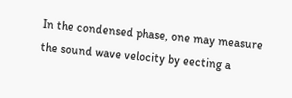In the condensed phase, one may measure the sound wave velocity by eecting a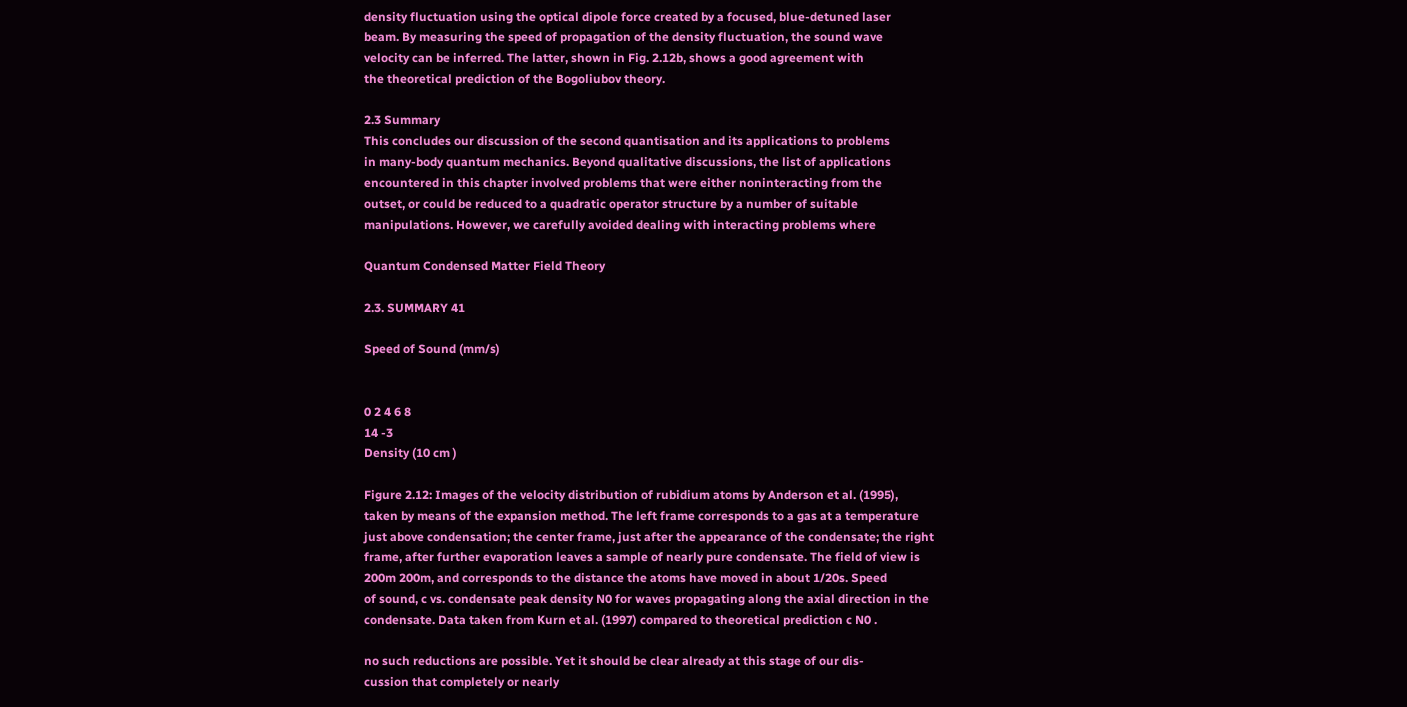density fluctuation using the optical dipole force created by a focused, blue-detuned laser
beam. By measuring the speed of propagation of the density fluctuation, the sound wave
velocity can be inferred. The latter, shown in Fig. 2.12b, shows a good agreement with
the theoretical prediction of the Bogoliubov theory.

2.3 Summary
This concludes our discussion of the second quantisation and its applications to problems
in many-body quantum mechanics. Beyond qualitative discussions, the list of applications
encountered in this chapter involved problems that were either noninteracting from the
outset, or could be reduced to a quadratic operator structure by a number of suitable
manipulations. However, we carefully avoided dealing with interacting problems where

Quantum Condensed Matter Field Theory

2.3. SUMMARY 41

Speed of Sound (mm/s)


0 2 4 6 8
14 -3
Density (10 cm )

Figure 2.12: Images of the velocity distribution of rubidium atoms by Anderson et al. (1995),
taken by means of the expansion method. The left frame corresponds to a gas at a temperature
just above condensation; the center frame, just after the appearance of the condensate; the right
frame, after further evaporation leaves a sample of nearly pure condensate. The field of view is
200m 200m, and corresponds to the distance the atoms have moved in about 1/20s. Speed
of sound, c vs. condensate peak density N0 for waves propagating along the axial direction in the
condensate. Data taken from Kurn et al. (1997) compared to theoretical prediction c N0 .

no such reductions are possible. Yet it should be clear already at this stage of our dis-
cussion that completely or nearly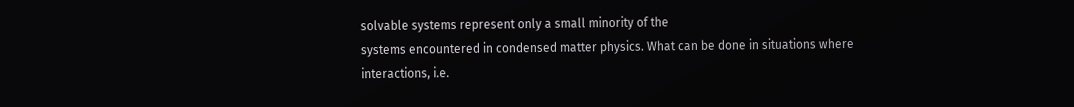solvable systems represent only a small minority of the
systems encountered in condensed matter physics. What can be done in situations where
interactions, i.e.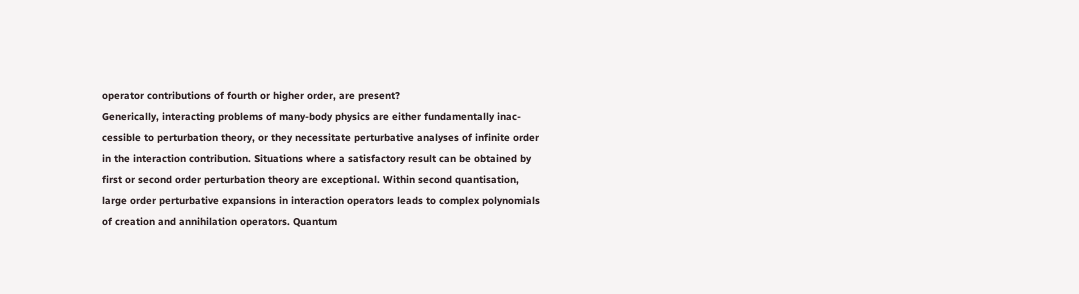operator contributions of fourth or higher order, are present?
Generically, interacting problems of many-body physics are either fundamentally inac-
cessible to perturbation theory, or they necessitate perturbative analyses of infinite order
in the interaction contribution. Situations where a satisfactory result can be obtained by
first or second order perturbation theory are exceptional. Within second quantisation,
large order perturbative expansions in interaction operators leads to complex polynomials
of creation and annihilation operators. Quantum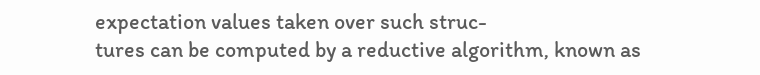expectation values taken over such struc-
tures can be computed by a reductive algorithm, known as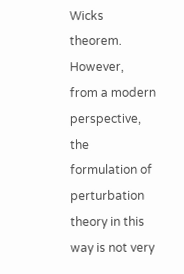Wicks theorem. However,
from a modern perspective, the formulation of perturbation theory in this way is not very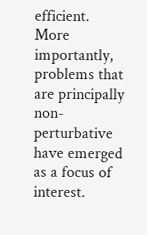efficient. More importantly, problems that are principally non-perturbative have emerged
as a focus of interest.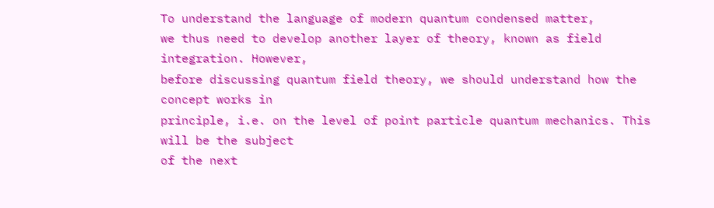To understand the language of modern quantum condensed matter,
we thus need to develop another layer of theory, known as field integration. However,
before discussing quantum field theory, we should understand how the concept works in
principle, i.e. on the level of point particle quantum mechanics. This will be the subject
of the next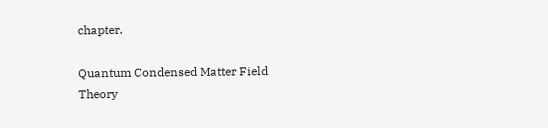chapter.

Quantum Condensed Matter Field Theory